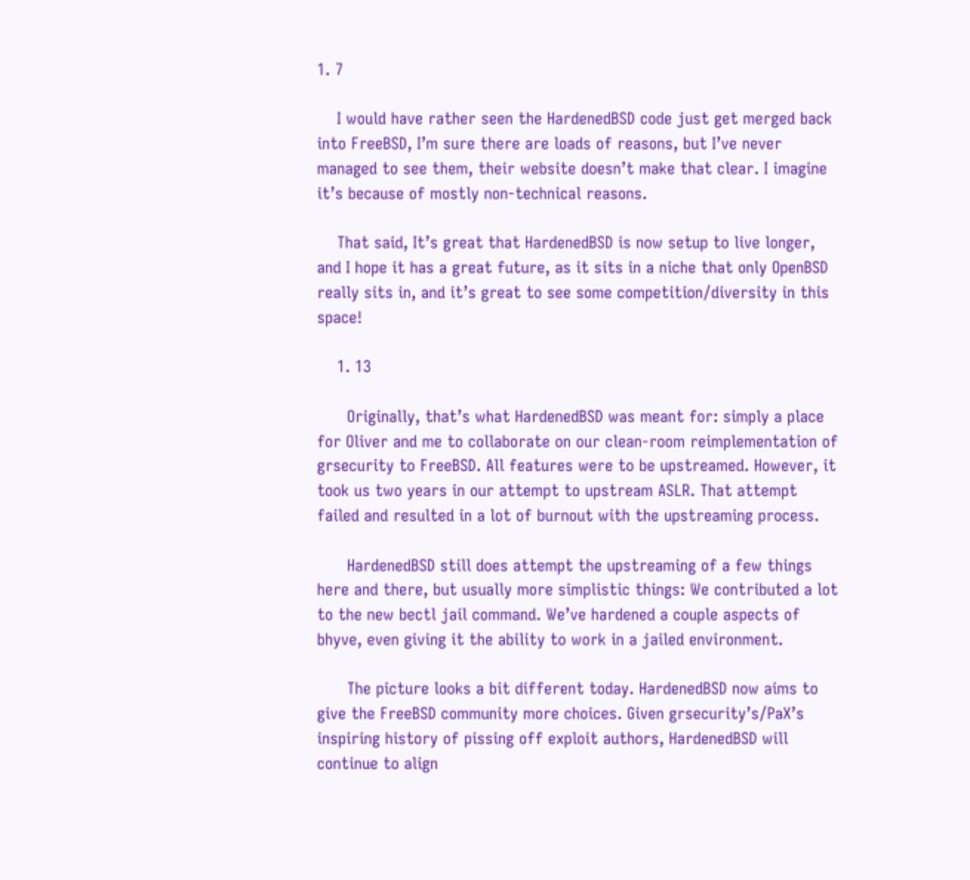1. 7

    I would have rather seen the HardenedBSD code just get merged back into FreeBSD, I’m sure there are loads of reasons, but I’ve never managed to see them, their website doesn’t make that clear. I imagine it’s because of mostly non-technical reasons.

    That said, It’s great that HardenedBSD is now setup to live longer, and I hope it has a great future, as it sits in a niche that only OpenBSD really sits in, and it’s great to see some competition/diversity in this space!

    1. 13

      Originally, that’s what HardenedBSD was meant for: simply a place for Oliver and me to collaborate on our clean-room reimplementation of grsecurity to FreeBSD. All features were to be upstreamed. However, it took us two years in our attempt to upstream ASLR. That attempt failed and resulted in a lot of burnout with the upstreaming process.

      HardenedBSD still does attempt the upstreaming of a few things here and there, but usually more simplistic things: We contributed a lot to the new bectl jail command. We’ve hardened a couple aspects of bhyve, even giving it the ability to work in a jailed environment.

      The picture looks a bit different today. HardenedBSD now aims to give the FreeBSD community more choices. Given grsecurity’s/PaX’s inspiring history of pissing off exploit authors, HardenedBSD will continue to align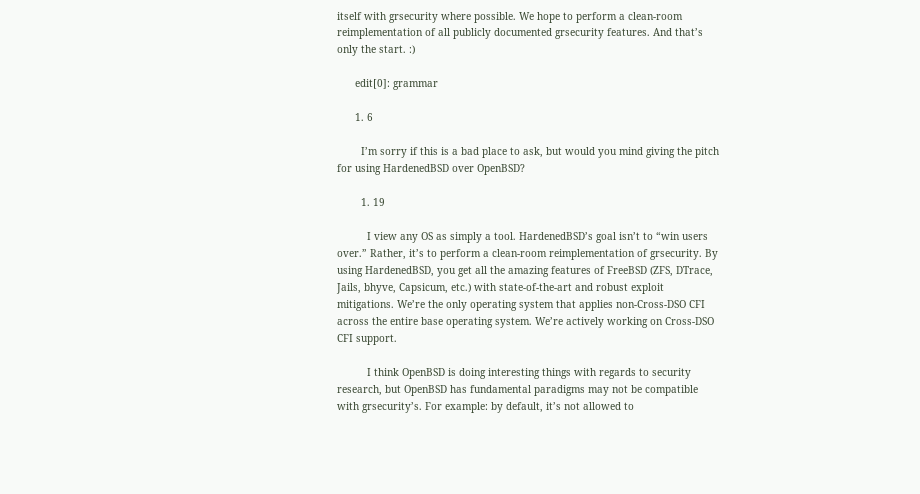itself with grsecurity where possible. We hope to perform a clean-room reimplementation of all publicly documented grsecurity features. And that’s only the start. :)

      edit[0]: grammar

      1. 6

        I’m sorry if this is a bad place to ask, but would you mind giving the pitch for using HardenedBSD over OpenBSD?

        1. 19

          I view any OS as simply a tool. HardenedBSD’s goal isn’t to “win users over.” Rather, it’s to perform a clean-room reimplementation of grsecurity. By using HardenedBSD, you get all the amazing features of FreeBSD (ZFS, DTrace, Jails, bhyve, Capsicum, etc.) with state-of-the-art and robust exploit mitigations. We’re the only operating system that applies non-Cross-DSO CFI across the entire base operating system. We’re actively working on Cross-DSO CFI support.

          I think OpenBSD is doing interesting things with regards to security research, but OpenBSD has fundamental paradigms may not be compatible with grsecurity’s. For example: by default, it’s not allowed to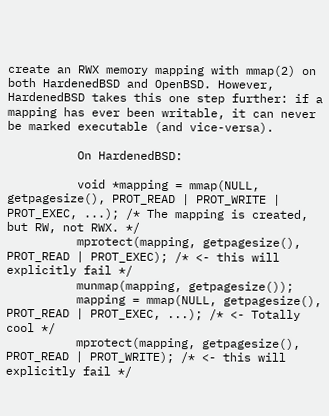create an RWX memory mapping with mmap(2) on both HardenedBSD and OpenBSD. However, HardenedBSD takes this one step further: if a mapping has ever been writable, it can never be marked executable (and vice-versa).

          On HardenedBSD:

          void *mapping = mmap(NULL, getpagesize(), PROT_READ | PROT_WRITE | PROT_EXEC, ...); /* The mapping is created, but RW, not RWX. */
          mprotect(mapping, getpagesize(), PROT_READ | PROT_EXEC); /* <- this will explicitly fail */
          munmap(mapping, getpagesize());
          mapping = mmap(NULL, getpagesize(), PROT_READ | PROT_EXEC, ...); /* <- Totally cool */
          mprotect(mapping, getpagesize(), PROT_READ | PROT_WRITE); /* <- this will explicitly fail */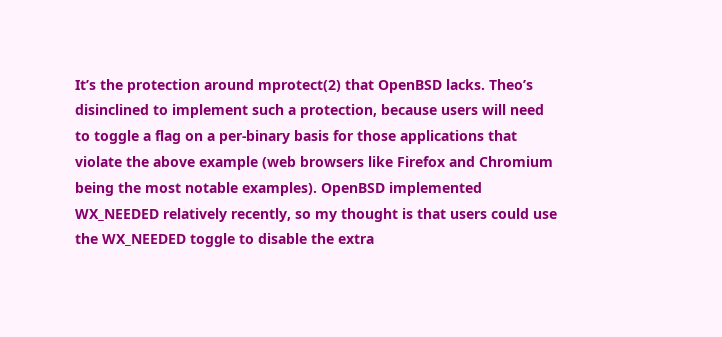It’s the protection around mprotect(2) that OpenBSD lacks. Theo’s disinclined to implement such a protection, because users will need to toggle a flag on a per-binary basis for those applications that violate the above example (web browsers like Firefox and Chromium being the most notable examples). OpenBSD implemented WX_NEEDED relatively recently, so my thought is that users could use the WX_NEEDED toggle to disable the extra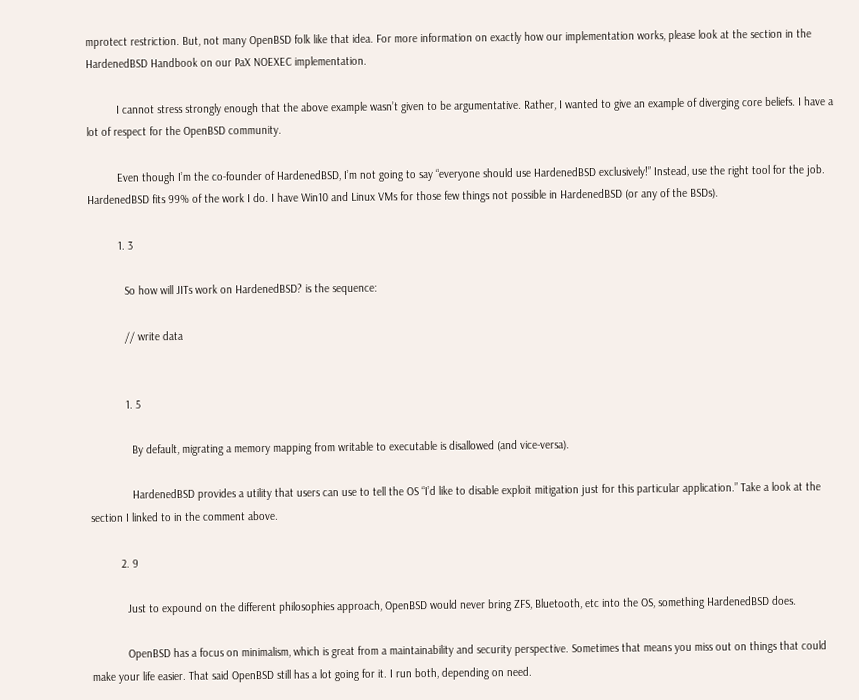mprotect restriction. But, not many OpenBSD folk like that idea. For more information on exactly how our implementation works, please look at the section in the HardenedBSD Handbook on our PaX NOEXEC implementation.

          I cannot stress strongly enough that the above example wasn’t given to be argumentative. Rather, I wanted to give an example of diverging core beliefs. I have a lot of respect for the OpenBSD community.

          Even though I’m the co-founder of HardenedBSD, I’m not going to say “everyone should use HardenedBSD exclusively!” Instead, use the right tool for the job. HardenedBSD fits 99% of the work I do. I have Win10 and Linux VMs for those few things not possible in HardenedBSD (or any of the BSDs).

          1. 3

            So how will JITs work on HardenedBSD? is the sequence:

            // write data


            1. 5

              By default, migrating a memory mapping from writable to executable is disallowed (and vice-versa).

              HardenedBSD provides a utility that users can use to tell the OS “I’d like to disable exploit mitigation just for this particular application.” Take a look at the section I linked to in the comment above.

          2. 9

            Just to expound on the different philosophies approach, OpenBSD would never bring ZFS, Bluetooth, etc into the OS, something HardenedBSD does.

            OpenBSD has a focus on minimalism, which is great from a maintainability and security perspective. Sometimes that means you miss out on things that could make your life easier. That said OpenBSD still has a lot going for it. I run both, depending on need.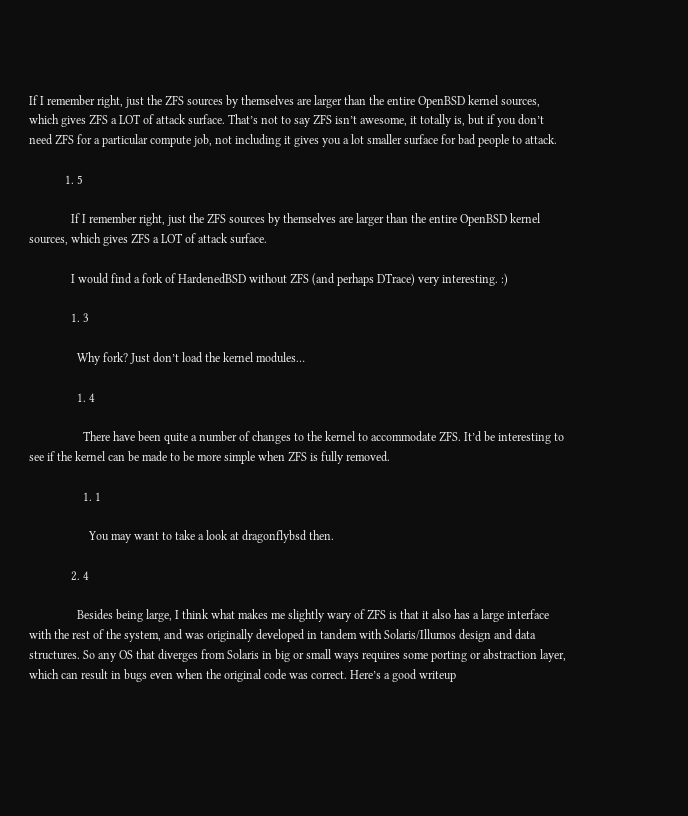If I remember right, just the ZFS sources by themselves are larger than the entire OpenBSD kernel sources, which gives ZFS a LOT of attack surface. That’s not to say ZFS isn’t awesome, it totally is, but if you don’t need ZFS for a particular compute job, not including it gives you a lot smaller surface for bad people to attack.

            1. 5

              If I remember right, just the ZFS sources by themselves are larger than the entire OpenBSD kernel sources, which gives ZFS a LOT of attack surface.

              I would find a fork of HardenedBSD without ZFS (and perhaps DTrace) very interesting. :)

              1. 3

                Why fork? Just don’t load the kernel modules…

                1. 4

                  There have been quite a number of changes to the kernel to accommodate ZFS. It’d be interesting to see if the kernel can be made to be more simple when ZFS is fully removed.

                  1. 1

                    You may want to take a look at dragonflybsd then.

              2. 4

                Besides being large, I think what makes me slightly wary of ZFS is that it also has a large interface with the rest of the system, and was originally developed in tandem with Solaris/Illumos design and data structures. So any OS that diverges from Solaris in big or small ways requires some porting or abstraction layer, which can result in bugs even when the original code was correct. Here’s a good writeup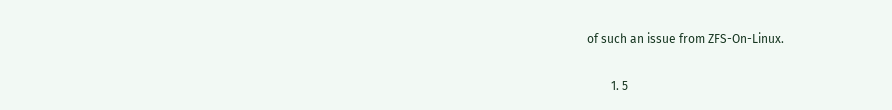of such an issue from ZFS-On-Linux.

        1. 5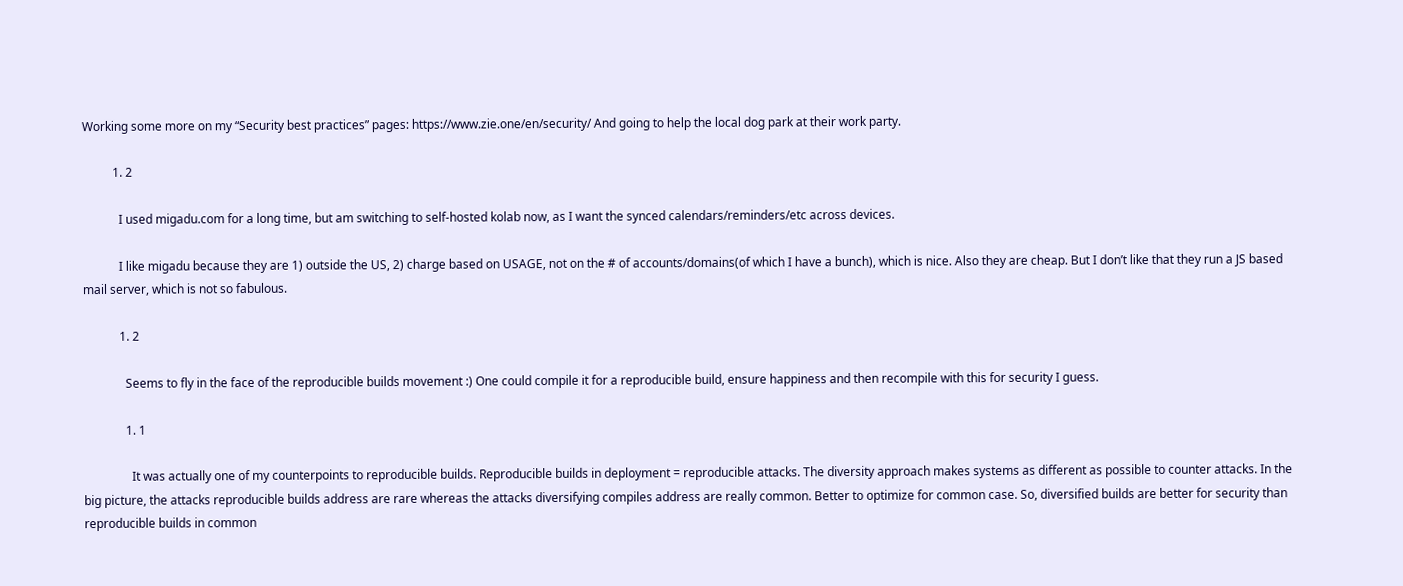Working some more on my “Security best practices” pages: https://www.zie.one/en/security/ And going to help the local dog park at their work party.

          1. 2

            I used migadu.com for a long time, but am switching to self-hosted kolab now, as I want the synced calendars/reminders/etc across devices.

            I like migadu because they are 1) outside the US, 2) charge based on USAGE, not on the # of accounts/domains(of which I have a bunch), which is nice. Also they are cheap. But I don’t like that they run a JS based mail server, which is not so fabulous.

            1. 2

              Seems to fly in the face of the reproducible builds movement :) One could compile it for a reproducible build, ensure happiness and then recompile with this for security I guess.

              1. 1

                It was actually one of my counterpoints to reproducible builds. Reproducible builds in deployment = reproducible attacks. The diversity approach makes systems as different as possible to counter attacks. In the big picture, the attacks reproducible builds address are rare whereas the attacks diversifying compiles address are really common. Better to optimize for common case. So, diversified builds are better for security than reproducible builds in common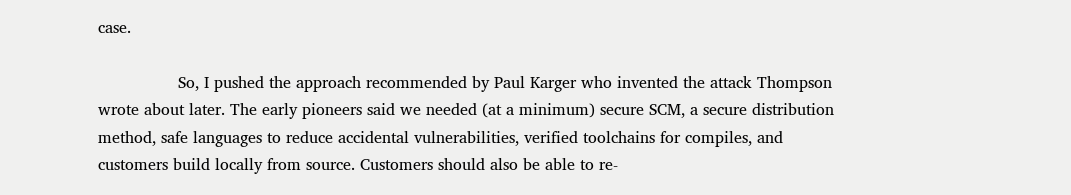case.

                So, I pushed the approach recommended by Paul Karger who invented the attack Thompson wrote about later. The early pioneers said we needed (at a minimum) secure SCM, a secure distribution method, safe languages to reduce accidental vulnerabilities, verified toolchains for compiles, and customers build locally from source. Customers should also be able to re-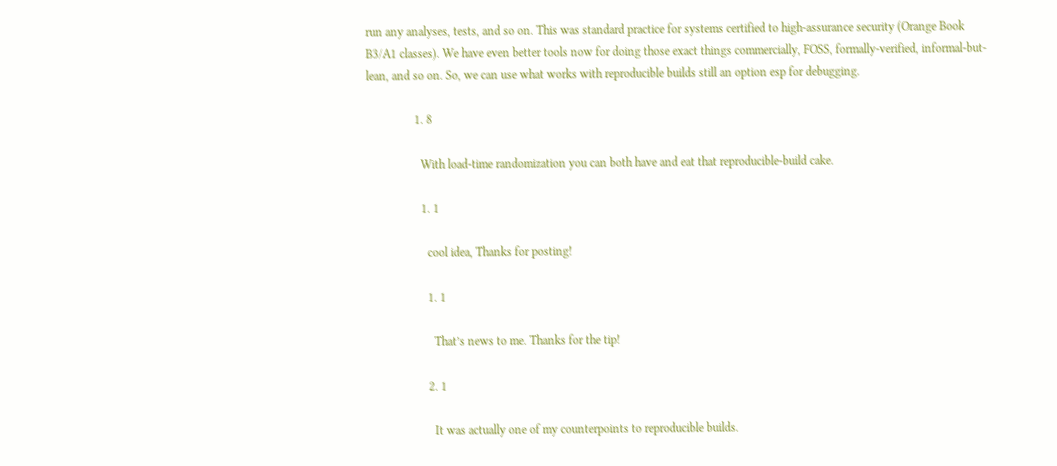run any analyses, tests, and so on. This was standard practice for systems certified to high-assurance security (Orange Book B3/A1 classes). We have even better tools now for doing those exact things commercially, FOSS, formally-verified, informal-but-lean, and so on. So, we can use what works with reproducible builds still an option esp for debugging.

                1. 8

                  With load-time randomization you can both have and eat that reproducible-build cake.

                  1. 1

                    cool idea, Thanks for posting!

                    1. 1

                      That’s news to me. Thanks for the tip!

                    2. 1

                      It was actually one of my counterpoints to reproducible builds.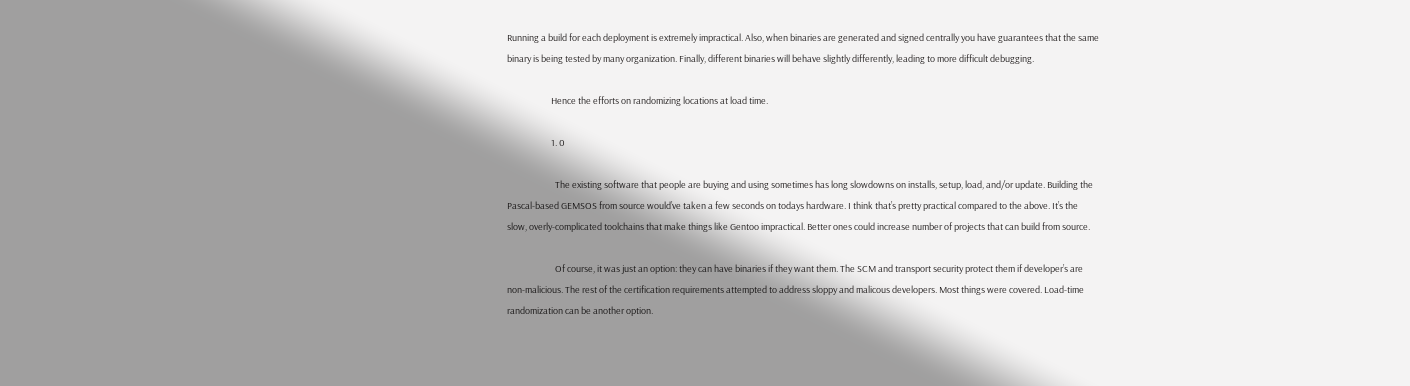Running a build for each deployment is extremely impractical. Also, when binaries are generated and signed centrally you have guarantees that the same binary is being tested by many organization. Finally, different binaries will behave slightly differently, leading to more difficult debugging.

                      Hence the efforts on randomizing locations at load time.

                      1. 0

                        The existing software that people are buying and using sometimes has long slowdowns on installs, setup, load, and/or update. Building the Pascal-based GEMSOS from source would’ve taken a few seconds on todays hardware. I think that’s pretty practical compared to the above. It’s the slow, overly-complicated toolchains that make things like Gentoo impractical. Better ones could increase number of projects that can build from source.

                        Of course, it was just an option: they can have binaries if they want them. The SCM and transport security protect them if developer’s are non-malicious. The rest of the certification requirements attempted to address sloppy and malicous developers. Most things were covered. Load-time randomization can be another option.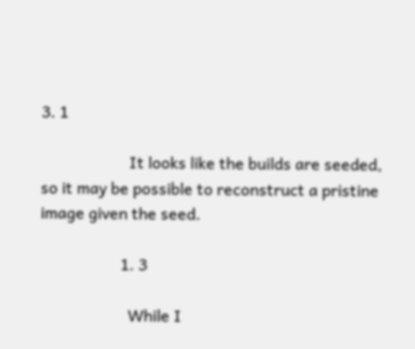3. 1

                      It looks like the builds are seeded, so it may be possible to reconstruct a pristine image given the seed.

                    1. 3

                      While I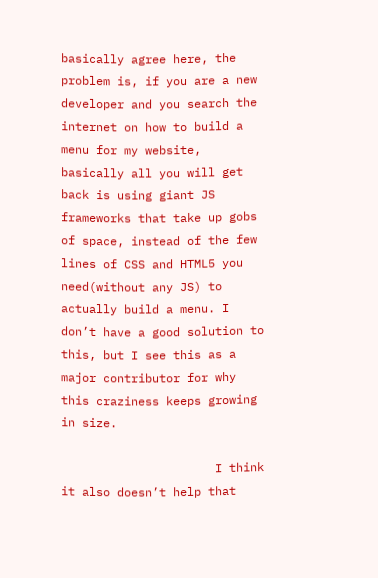basically agree here, the problem is, if you are a new developer and you search the internet on how to build a menu for my website, basically all you will get back is using giant JS frameworks that take up gobs of space, instead of the few lines of CSS and HTML5 you need(without any JS) to actually build a menu. I don’t have a good solution to this, but I see this as a major contributor for why this craziness keeps growing in size.

                      I think it also doesn’t help that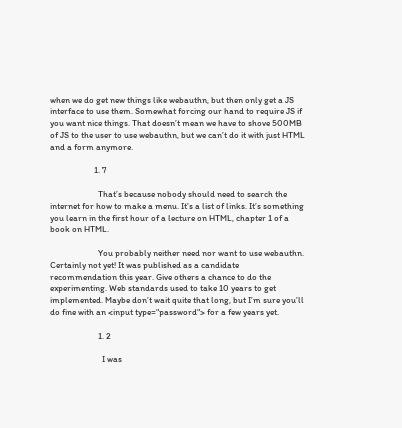when we do get new things like webauthn, but then only get a JS interface to use them. Somewhat forcing our hand to require JS if you want nice things. That doesn’t mean we have to shove 500MB of JS to the user to use webauthn, but we can’t do it with just HTML and a form anymore.

                      1. 7

                        That’s because nobody should need to search the internet for how to make a menu. It’s a list of links. It’s something you learn in the first hour of a lecture on HTML, chapter 1 of a book on HTML.

                        You probably neither need nor want to use webauthn. Certainly not yet! It was published as a candidate recommendation this year. Give others a chance to do the experimenting. Web standards used to take 10 years to get implemented. Maybe don’t wait quite that long, but I’m sure you’ll do fine with an <input type="password"> for a few years yet.

                        1. 2

                          I was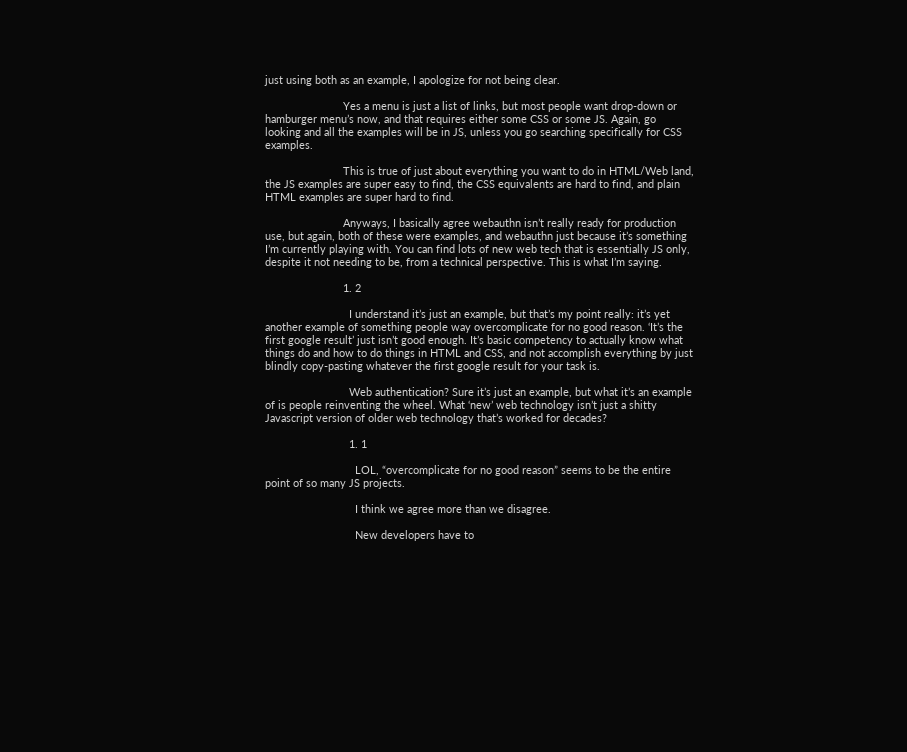just using both as an example, I apologize for not being clear.

                          Yes a menu is just a list of links, but most people want drop-down or hamburger menu’s now, and that requires either some CSS or some JS. Again, go looking and all the examples will be in JS, unless you go searching specifically for CSS examples.

                          This is true of just about everything you want to do in HTML/Web land, the JS examples are super easy to find, the CSS equivalents are hard to find, and plain HTML examples are super hard to find.

                          Anyways, I basically agree webauthn isn’t really ready for production use, but again, both of these were examples, and webauthn just because it’s something I’m currently playing with. You can find lots of new web tech that is essentially JS only, despite it not needing to be, from a technical perspective. This is what I’m saying.

                          1. 2

                            I understand it’s just an example, but that’s my point really: it’s yet another example of something people way overcomplicate for no good reason. ‘It’s the first google result’ just isn’t good enough. It’s basic competency to actually know what things do and how to do things in HTML and CSS, and not accomplish everything by just blindly copy-pasting whatever the first google result for your task is.

                            Web authentication? Sure it’s just an example, but what it’s an example of is people reinventing the wheel. What ‘new’ web technology isn’t just a shitty Javascript version of older web technology that’s worked for decades?

                            1. 1

                              LOL, “overcomplicate for no good reason” seems to be the entire point of so many JS projects.

                              I think we agree more than we disagree.

                              New developers have to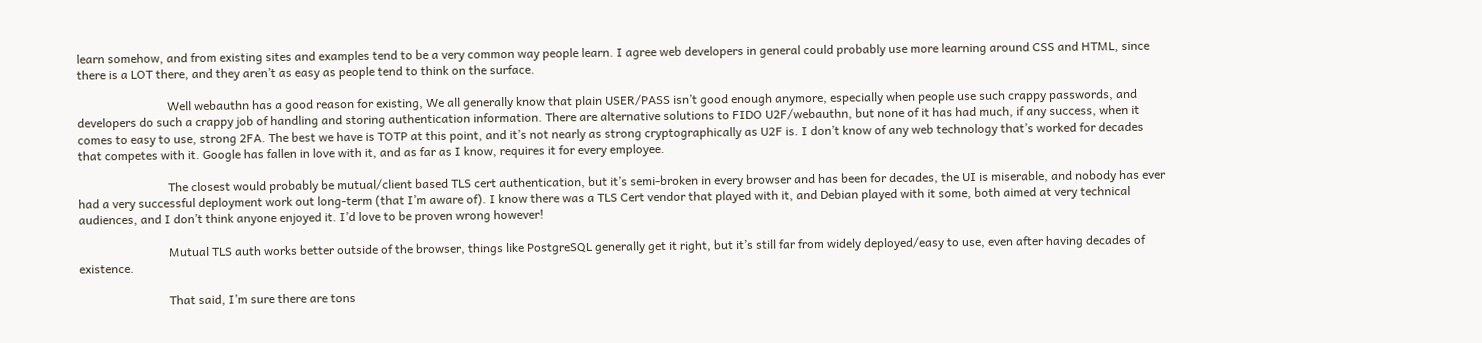learn somehow, and from existing sites and examples tend to be a very common way people learn. I agree web developers in general could probably use more learning around CSS and HTML, since there is a LOT there, and they aren’t as easy as people tend to think on the surface.

                              Well webauthn has a good reason for existing, We all generally know that plain USER/PASS isn’t good enough anymore, especially when people use such crappy passwords, and developers do such a crappy job of handling and storing authentication information. There are alternative solutions to FIDO U2F/webauthn, but none of it has had much, if any success, when it comes to easy to use, strong 2FA. The best we have is TOTP at this point, and it’s not nearly as strong cryptographically as U2F is. I don’t know of any web technology that’s worked for decades that competes with it. Google has fallen in love with it, and as far as I know, requires it for every employee.

                              The closest would probably be mutual/client based TLS cert authentication, but it’s semi-broken in every browser and has been for decades, the UI is miserable, and nobody has ever had a very successful deployment work out long-term (that I’m aware of). I know there was a TLS Cert vendor that played with it, and Debian played with it some, both aimed at very technical audiences, and I don’t think anyone enjoyed it. I’d love to be proven wrong however!

                              Mutual TLS auth works better outside of the browser, things like PostgreSQL generally get it right, but it’s still far from widely deployed/easy to use, even after having decades of existence.

                              That said, I’m sure there are tons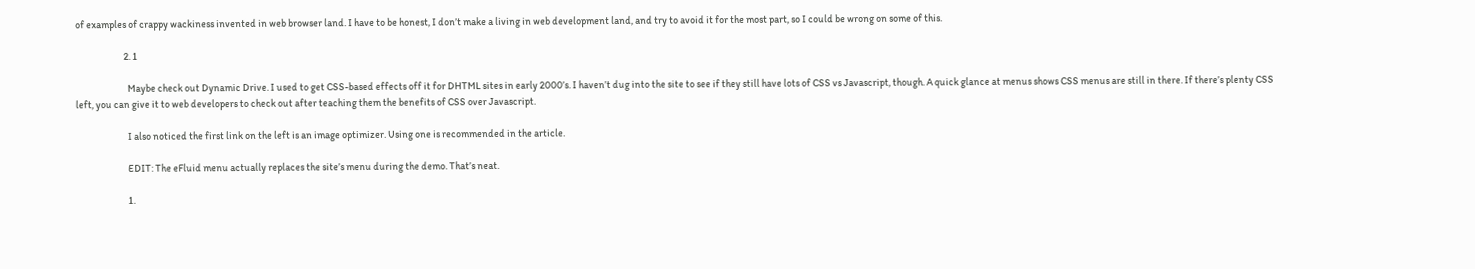of examples of crappy wackiness invented in web browser land. I have to be honest, I don’t make a living in web development land, and try to avoid it for the most part, so I could be wrong on some of this.

                        2. 1

                          Maybe check out Dynamic Drive. I used to get CSS-based effects off it for DHTML sites in early 2000’s. I haven’t dug into the site to see if they still have lots of CSS vs Javascript, though. A quick glance at menus shows CSS menus are still in there. If there’s plenty CSS left, you can give it to web developers to check out after teaching them the benefits of CSS over Javascript.

                          I also noticed the first link on the left is an image optimizer. Using one is recommended in the article.

                          EDIT: The eFluid menu actually replaces the site’s menu during the demo. That’s neat.

                          1.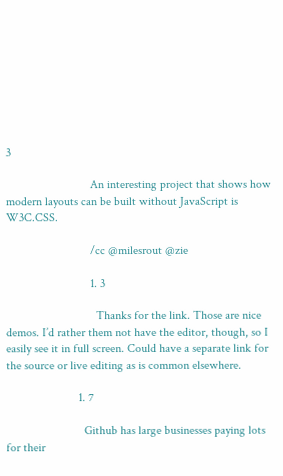3

                            An interesting project that shows how modern layouts can be built without JavaScript is W3C.CSS.

                            /cc @milesrout @zie

                            1. 3

                              Thanks for the link. Those are nice demos. I’d rather them not have the editor, though, so I easily see it in full screen. Could have a separate link for the source or live editing as is common elsewhere.

                        1. 7

                          Github has large businesses paying lots for their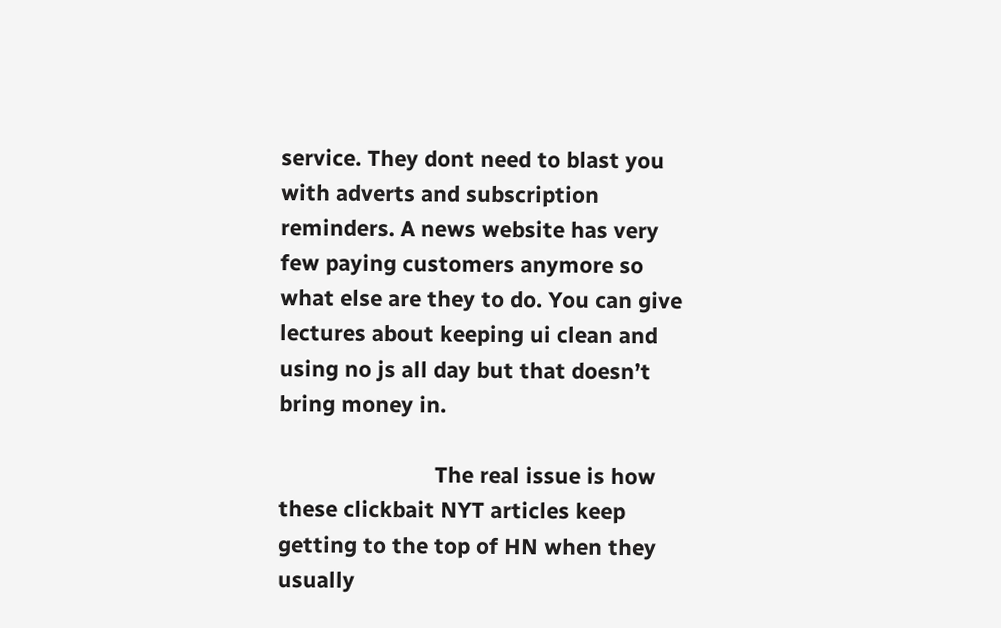service. They dont need to blast you with adverts and subscription reminders. A news website has very few paying customers anymore so what else are they to do. You can give lectures about keeping ui clean and using no js all day but that doesn’t bring money in.

                          The real issue is how these clickbait NYT articles keep getting to the top of HN when they usually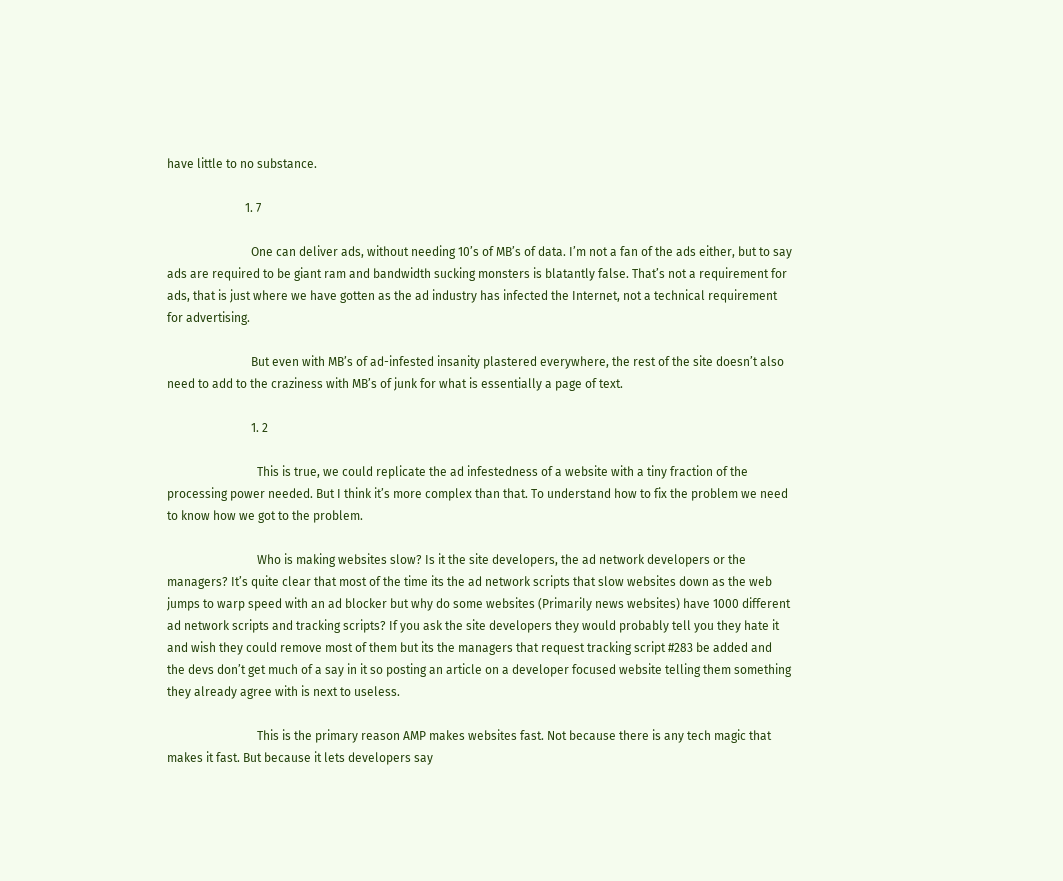have little to no substance.

                          1. 7

                            One can deliver ads, without needing 10’s of MB’s of data. I’m not a fan of the ads either, but to say ads are required to be giant ram and bandwidth sucking monsters is blatantly false. That’s not a requirement for ads, that is just where we have gotten as the ad industry has infected the Internet, not a technical requirement for advertising.

                            But even with MB’s of ad-infested insanity plastered everywhere, the rest of the site doesn’t also need to add to the craziness with MB’s of junk for what is essentially a page of text.

                            1. 2

                              This is true, we could replicate the ad infestedness of a website with a tiny fraction of the processing power needed. But I think it’s more complex than that. To understand how to fix the problem we need to know how we got to the problem.

                              Who is making websites slow? Is it the site developers, the ad network developers or the managers? It’s quite clear that most of the time its the ad network scripts that slow websites down as the web jumps to warp speed with an ad blocker but why do some websites (Primarily news websites) have 1000 different ad network scripts and tracking scripts? If you ask the site developers they would probably tell you they hate it and wish they could remove most of them but its the managers that request tracking script #283 be added and the devs don’t get much of a say in it so posting an article on a developer focused website telling them something they already agree with is next to useless.

                              This is the primary reason AMP makes websites fast. Not because there is any tech magic that makes it fast. But because it lets developers say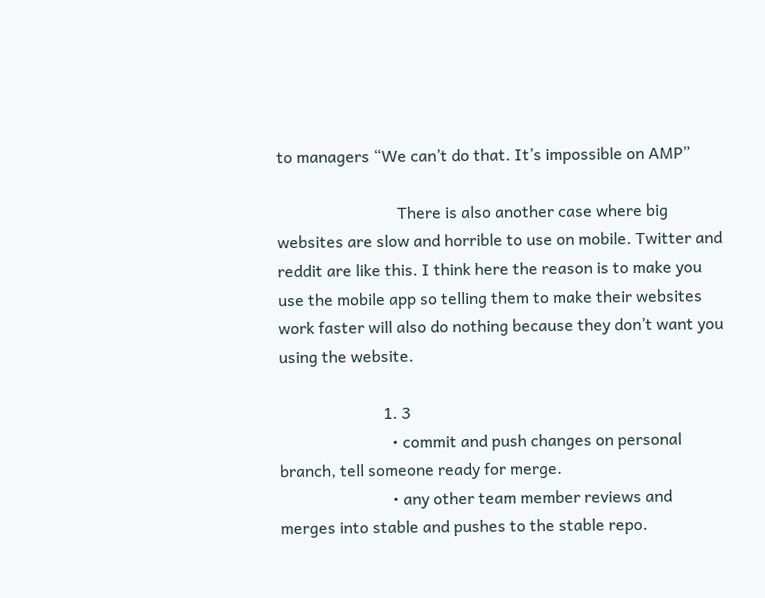to managers “We can’t do that. It’s impossible on AMP”

                              There is also another case where big websites are slow and horrible to use on mobile. Twitter and reddit are like this. I think here the reason is to make you use the mobile app so telling them to make their websites work faster will also do nothing because they don’t want you using the website.

                          1. 3
                            • commit and push changes on personal branch, tell someone ready for merge.
                            • any other team member reviews and merges into stable and pushes to the stable repo.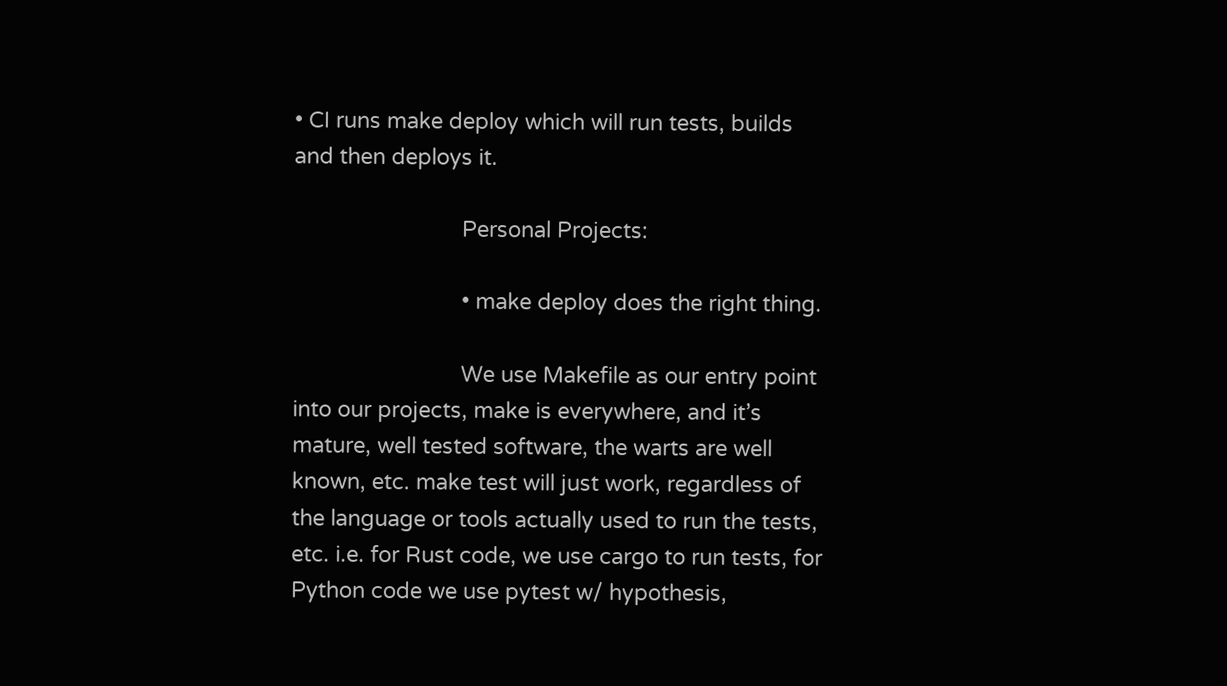• CI runs make deploy which will run tests, builds and then deploys it.

                            Personal Projects:

                            • make deploy does the right thing.

                            We use Makefile as our entry point into our projects, make is everywhere, and it’s mature, well tested software, the warts are well known, etc. make test will just work, regardless of the language or tools actually used to run the tests, etc. i.e. for Rust code, we use cargo to run tests, for Python code we use pytest w/ hypothesis,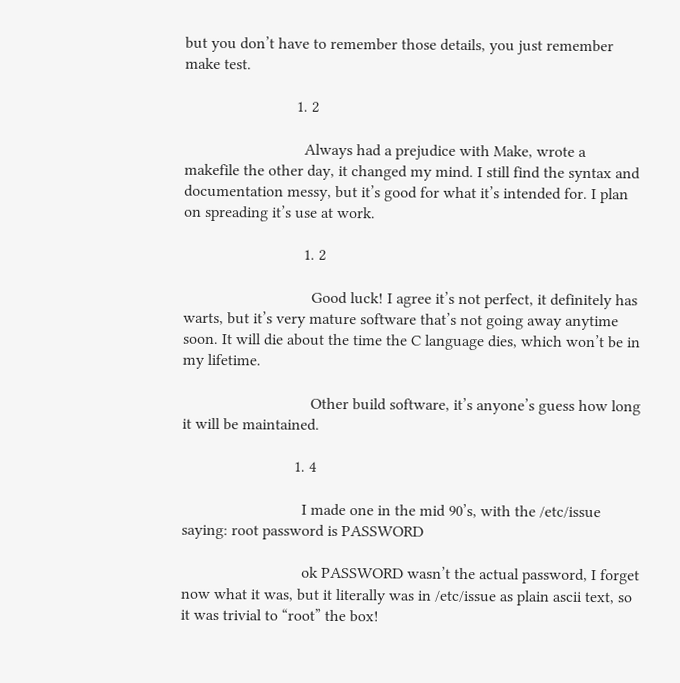but you don’t have to remember those details, you just remember make test.

                            1. 2

                              Always had a prejudice with Make, wrote a makefile the other day, it changed my mind. I still find the syntax and documentation messy, but it’s good for what it’s intended for. I plan on spreading it’s use at work.

                              1. 2

                                Good luck! I agree it’s not perfect, it definitely has warts, but it’s very mature software that’s not going away anytime soon. It will die about the time the C language dies, which won’t be in my lifetime.

                                Other build software, it’s anyone’s guess how long it will be maintained.

                            1. 4

                              I made one in the mid 90’s, with the /etc/issue saying: root password is PASSWORD

                              ok PASSWORD wasn’t the actual password, I forget now what it was, but it literally was in /etc/issue as plain ascii text, so it was trivial to “root” the box!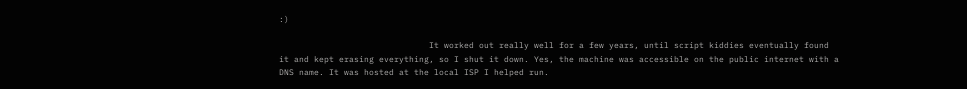:)

                              It worked out really well for a few years, until script kiddies eventually found it and kept erasing everything, so I shut it down. Yes, the machine was accessible on the public internet with a DNS name. It was hosted at the local ISP I helped run.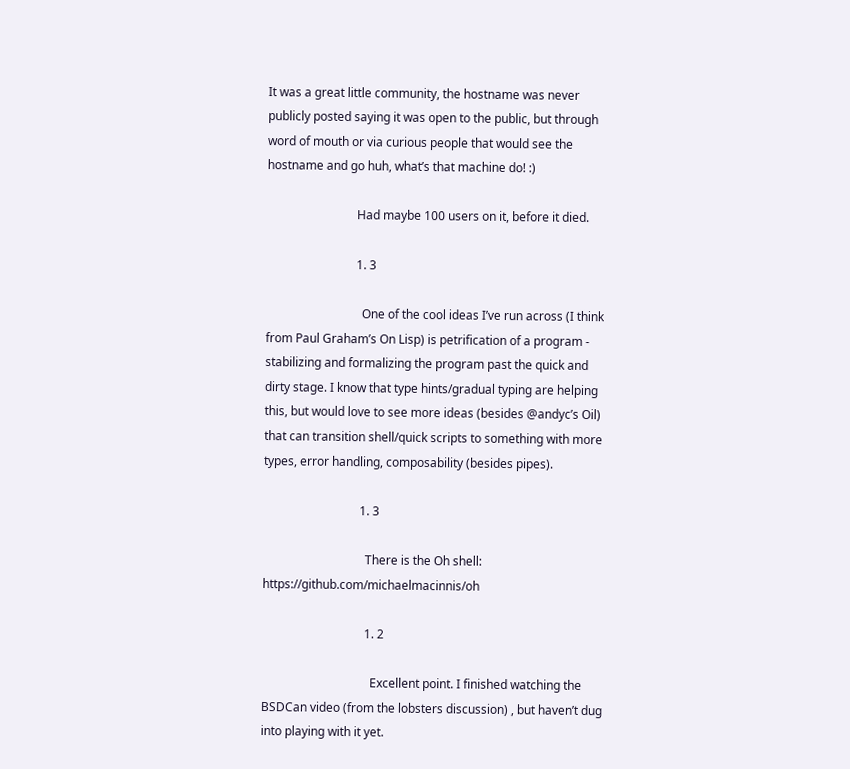It was a great little community, the hostname was never publicly posted saying it was open to the public, but through word of mouth or via curious people that would see the hostname and go huh, what’s that machine do! :)

                              Had maybe 100 users on it, before it died.

                              1. 3

                                One of the cool ideas I’ve run across (I think from Paul Graham’s On Lisp) is petrification of a program - stabilizing and formalizing the program past the quick and dirty stage. I know that type hints/gradual typing are helping this, but would love to see more ideas (besides @andyc’s Oil) that can transition shell/quick scripts to something with more types, error handling, composability (besides pipes).

                                1. 3

                                  There is the Oh shell: https://github.com/michaelmacinnis/oh

                                  1. 2

                                    Excellent point. I finished watching the BSDCan video (from the lobsters discussion) , but haven’t dug into playing with it yet.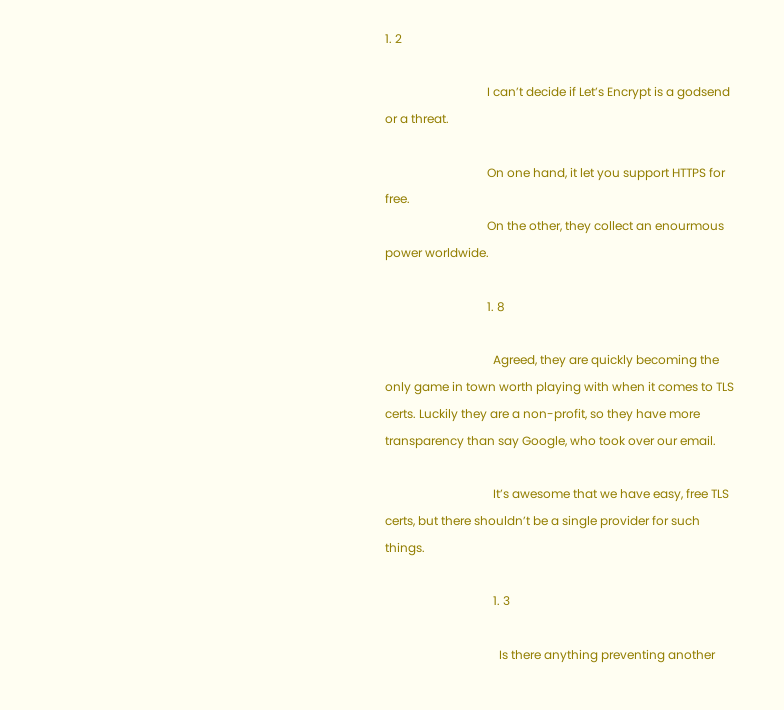1. 2

                                  I can’t decide if Let’s Encrypt is a godsend or a threat.

                                  On one hand, it let you support HTTPS for free.
                                  On the other, they collect an enourmous power worldwide.

                                  1. 8

                                    Agreed, they are quickly becoming the only game in town worth playing with when it comes to TLS certs. Luckily they are a non-profit, so they have more transparency than say Google, who took over our email.

                                    It’s awesome that we have easy, free TLS certs, but there shouldn’t be a single provider for such things.

                                    1. 3

                                      Is there anything preventing another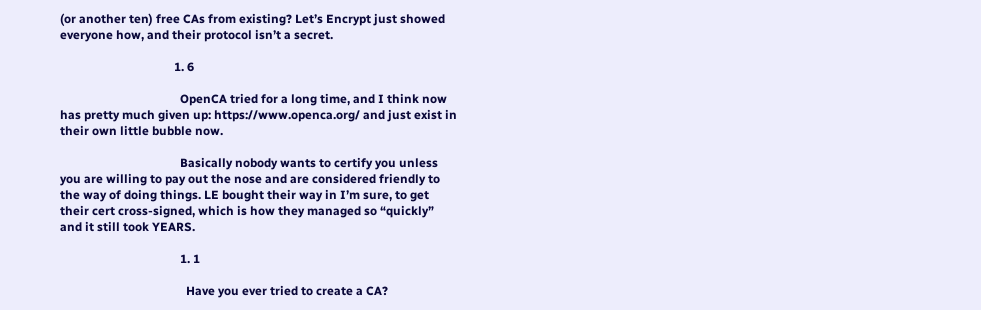(or another ten) free CAs from existing? Let’s Encrypt just showed everyone how, and their protocol isn’t a secret.

                                      1. 6

                                        OpenCA tried for a long time, and I think now has pretty much given up: https://www.openca.org/ and just exist in their own little bubble now.

                                        Basically nobody wants to certify you unless you are willing to pay out the nose and are considered friendly to the way of doing things. LE bought their way in I’m sure, to get their cert cross-signed, which is how they managed so “quickly” and it still took YEARS.

                                        1. 1

                                          Have you ever tried to create a CA?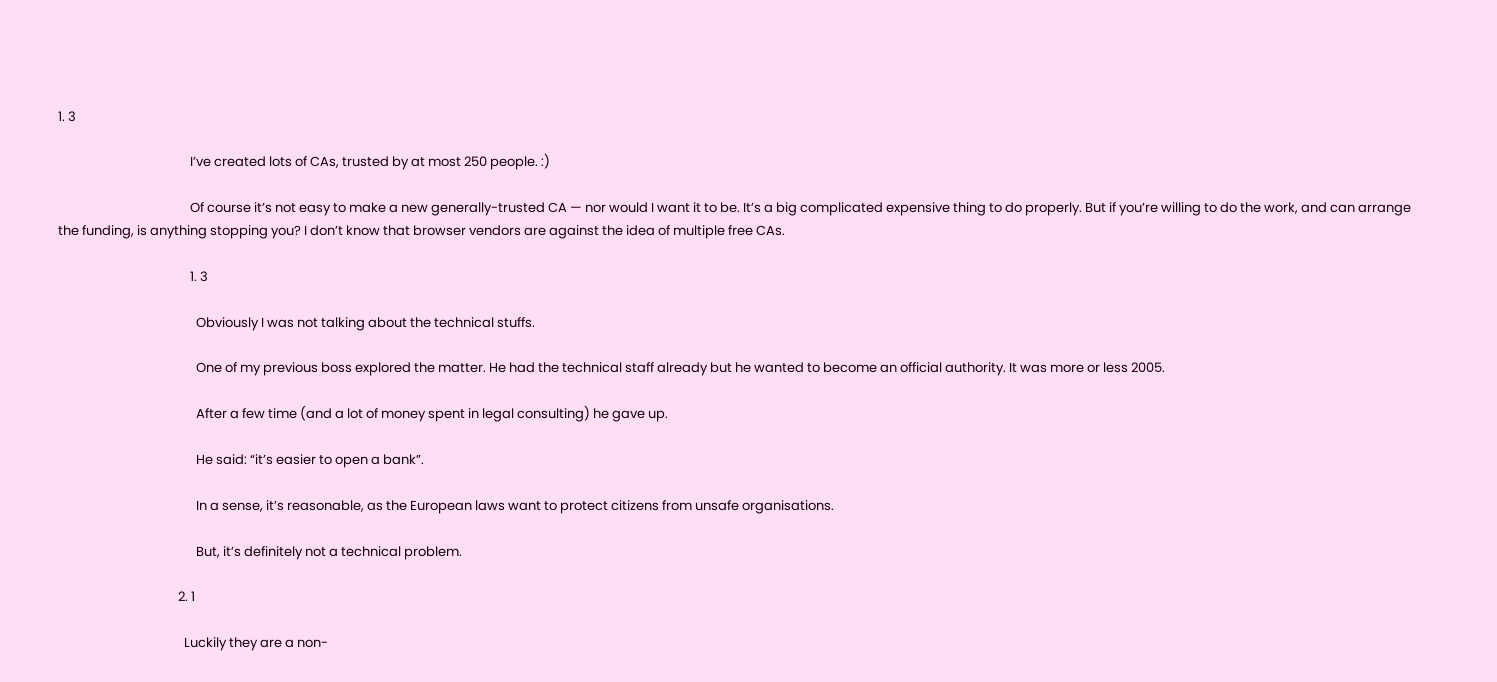1. 3

                                            I’ve created lots of CAs, trusted by at most 250 people. :)

                                            Of course it’s not easy to make a new generally-trusted CA — nor would I want it to be. It’s a big complicated expensive thing to do properly. But if you’re willing to do the work, and can arrange the funding, is anything stopping you? I don’t know that browser vendors are against the idea of multiple free CAs.

                                            1. 3

                                              Obviously I was not talking about the technical stuffs.

                                              One of my previous boss explored the matter. He had the technical staff already but he wanted to become an official authority. It was more or less 2005.

                                              After a few time (and a lot of money spent in legal consulting) he gave up.

                                              He said: “it’s easier to open a bank”.

                                              In a sense, it’s reasonable, as the European laws want to protect citizens from unsafe organisations.

                                              But, it’s definitely not a technical problem.

                                        2. 1

                                          Luckily they are a non-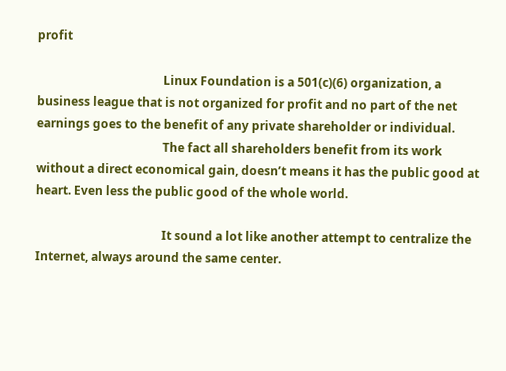profit

                                          Linux Foundation is a 501(c)(6) organization, a business league that is not organized for profit and no part of the net earnings goes to the benefit of any private shareholder or individual.
                                          The fact all shareholders benefit from its work without a direct economical gain, doesn’t means it has the public good at heart. Even less the public good of the whole world.

                                          It sound a lot like another attempt to centralize the Internet, always around the same center.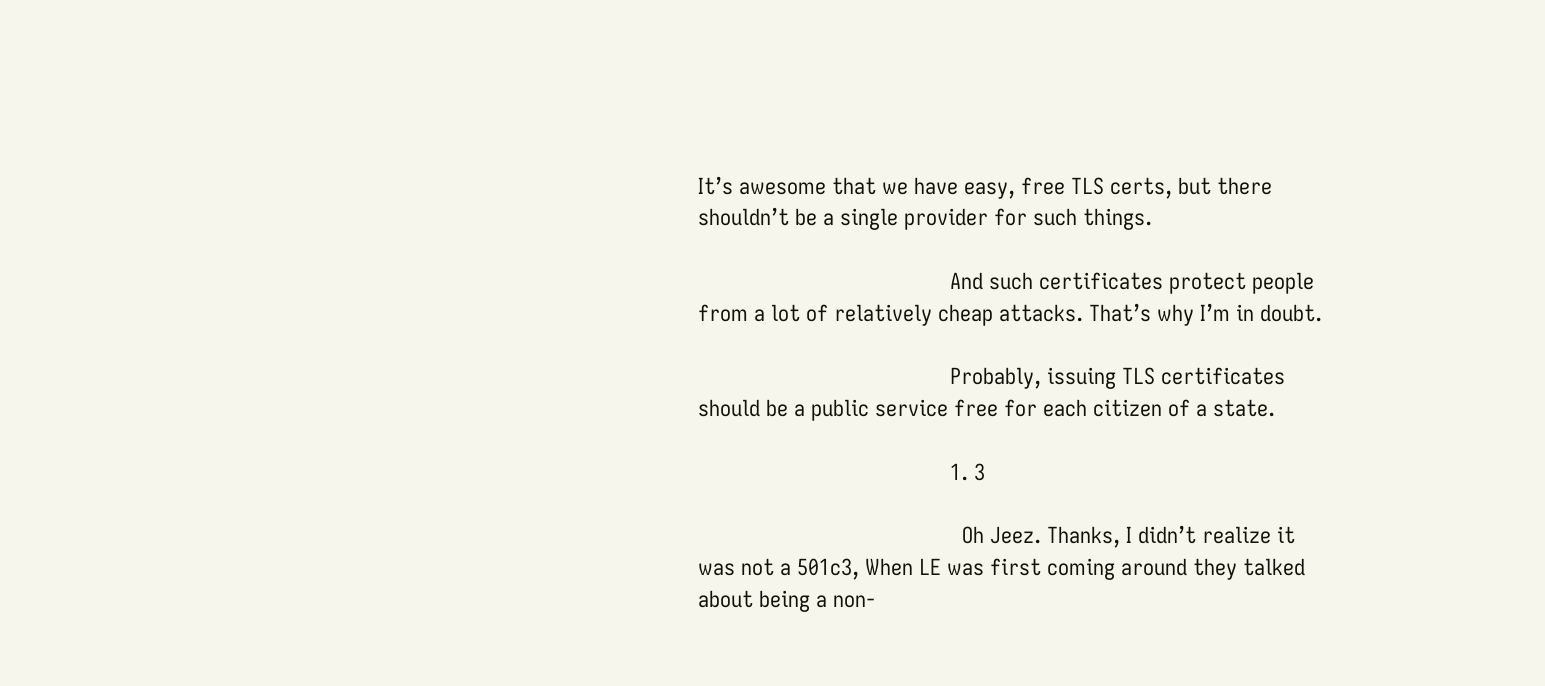It’s awesome that we have easy, free TLS certs, but there shouldn’t be a single provider for such things.

                                          And such certificates protect people from a lot of relatively cheap attacks. That’s why I’m in doubt.

                                          Probably, issuing TLS certificates should be a public service free for each citizen of a state.

                                          1. 3

                                            Oh Jeez. Thanks, I didn’t realize it was not a 501c3, When LE was first coming around they talked about being a non-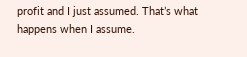profit and I just assumed. That’s what happens when I assume.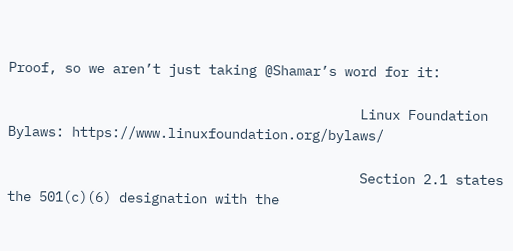Proof, so we aren’t just taking @Shamar’s word for it:

                                            Linux Foundation Bylaws: https://www.linuxfoundation.org/bylaws/

                                            Section 2.1 states the 501(c)(6) designation with the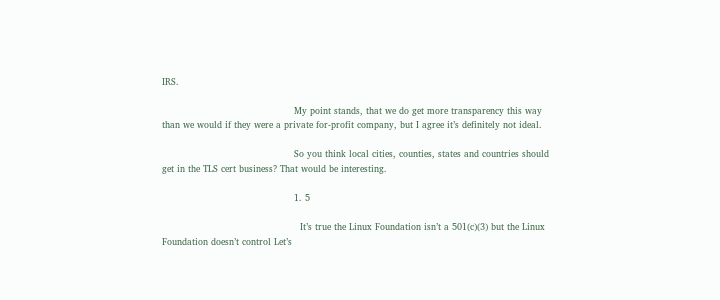IRS.

                                            My point stands, that we do get more transparency this way than we would if they were a private for-profit company, but I agree it’s definitely not ideal.

                                            So you think local cities, counties, states and countries should get in the TLS cert business? That would be interesting.

                                            1. 5

                                              It’s true the Linux Foundation isn’t a 501(c)(3) but the Linux Foundation doesn’t control Let’s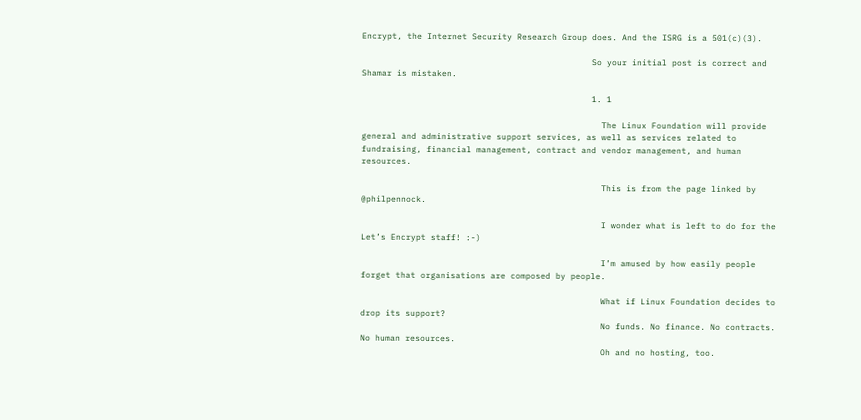Encrypt, the Internet Security Research Group does. And the ISRG is a 501(c)(3).

                                              So your initial post is correct and Shamar is mistaken.

                                              1. 1

                                                The Linux Foundation will provide general and administrative support services, as well as services related to fundraising, financial management, contract and vendor management, and human resources.

                                                This is from the page linked by @philpennock.

                                                I wonder what is left to do for the Let’s Encrypt staff! :-)

                                                I’m amused by how easily people forget that organisations are composed by people.

                                                What if Linux Foundation decides to drop its support?
                                                No funds. No finance. No contracts. No human resources.
                                                Oh and no hosting, too.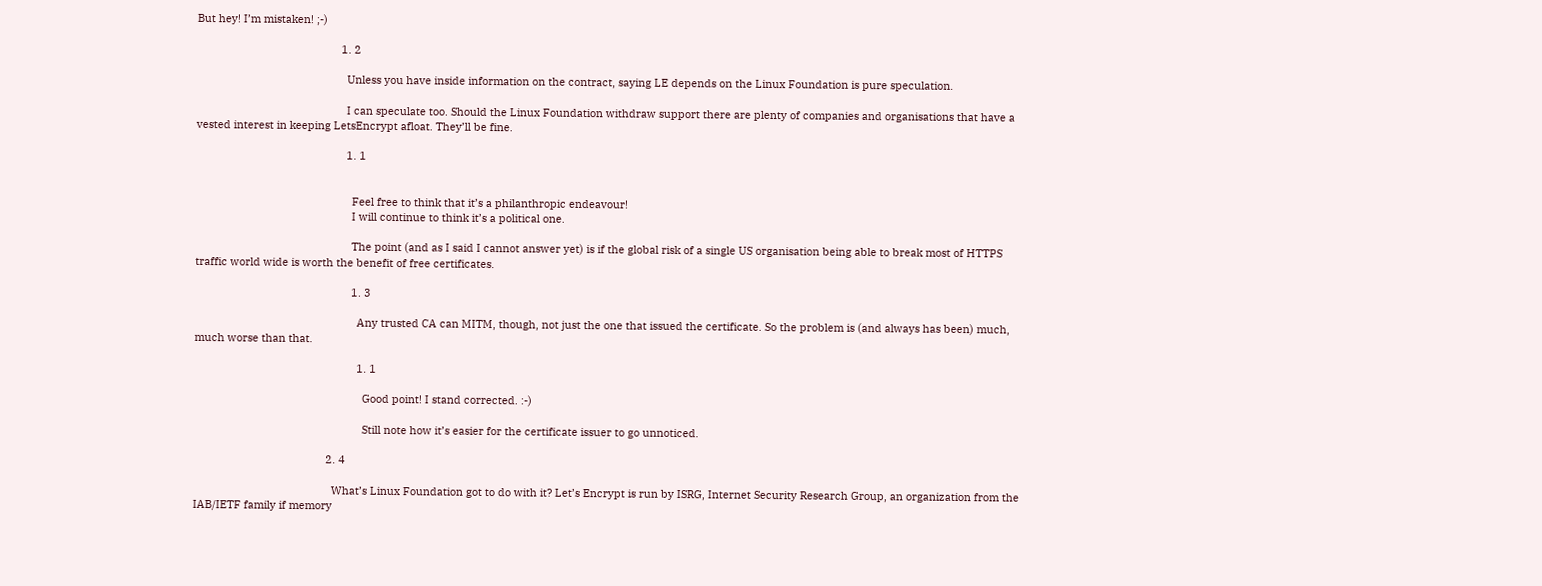But hey! I’m mistaken! ;-)

                                                1. 2

                                                  Unless you have inside information on the contract, saying LE depends on the Linux Foundation is pure speculation.

                                                  I can speculate too. Should the Linux Foundation withdraw support there are plenty of companies and organisations that have a vested interest in keeping LetsEncrypt afloat. They’ll be fine.

                                                  1. 1


                                                    Feel free to think that it’s a philanthropic endeavour!
                                                    I will continue to think it’s a political one.

                                                    The point (and as I said I cannot answer yet) is if the global risk of a single US organisation being able to break most of HTTPS traffic world wide is worth the benefit of free certificates.

                                                    1. 3

                                                      Any trusted CA can MITM, though, not just the one that issued the certificate. So the problem is (and always has been) much, much worse than that.

                                                      1. 1

                                                        Good point! I stand corrected. :-)

                                                        Still note how it’s easier for the certificate issuer to go unnoticed.

                                            2. 4

                                              What’s Linux Foundation got to do with it? Let’s Encrypt is run by ISRG, Internet Security Research Group, an organization from the IAB/IETF family if memory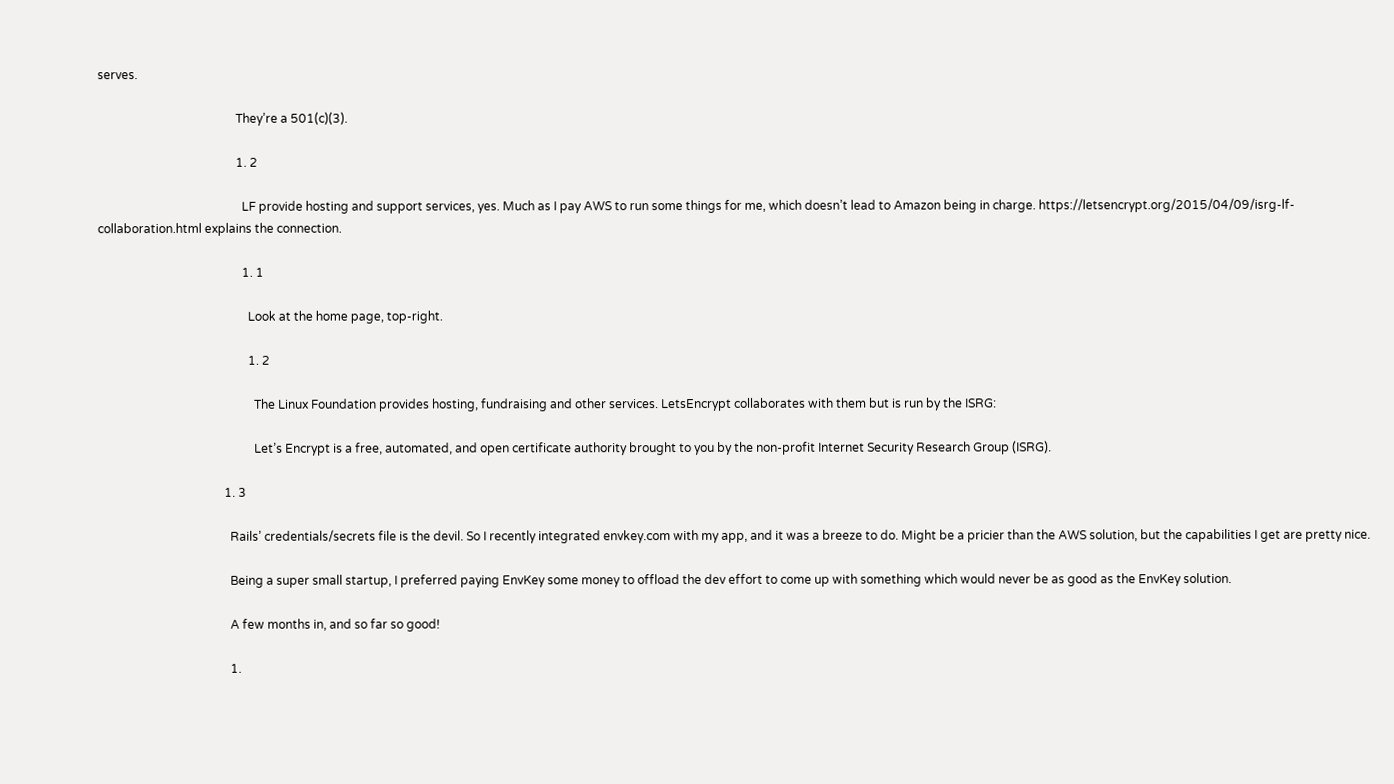serves.

                                              They’re a 501(c)(3).

                                              1. 2

                                                LF provide hosting and support services, yes. Much as I pay AWS to run some things for me, which doesn’t lead to Amazon being in charge. https://letsencrypt.org/2015/04/09/isrg-lf-collaboration.html explains the connection.

                                                1. 1

                                                  Look at the home page, top-right.

                                                  1. 2

                                                    The Linux Foundation provides hosting, fundraising and other services. LetsEncrypt collaborates with them but is run by the ISRG:

                                                    Let’s Encrypt is a free, automated, and open certificate authority brought to you by the non-profit Internet Security Research Group (ISRG).

                                          1. 3

                                            Rails’ credentials/secrets file is the devil. So I recently integrated envkey.com with my app, and it was a breeze to do. Might be a pricier than the AWS solution, but the capabilities I get are pretty nice.

                                            Being a super small startup, I preferred paying EnvKey some money to offload the dev effort to come up with something which would never be as good as the EnvKey solution.

                                            A few months in, and so far so good!

                                            1.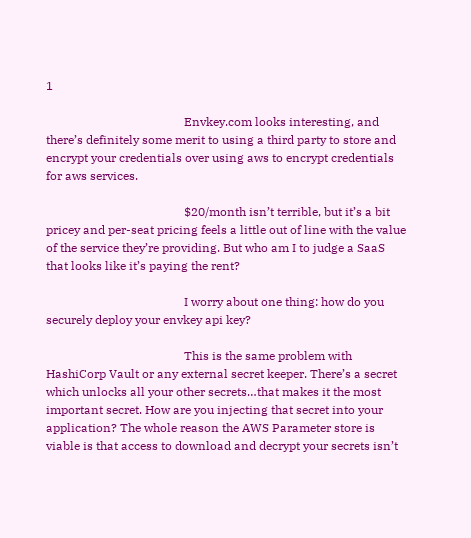1

                                              Envkey.com looks interesting, and there’s definitely some merit to using a third party to store and encrypt your credentials over using aws to encrypt credentials for aws services.

                                              $20/month isn’t terrible, but it’s a bit pricey and per-seat pricing feels a little out of line with the value of the service they’re providing. But who am I to judge a SaaS that looks like it’s paying the rent?

                                              I worry about one thing: how do you securely deploy your envkey api key?

                                              This is the same problem with HashiCorp Vault or any external secret keeper. There’s a secret which unlocks all your other secrets…that makes it the most important secret. How are you injecting that secret into your application? The whole reason the AWS Parameter store is viable is that access to download and decrypt your secrets isn’t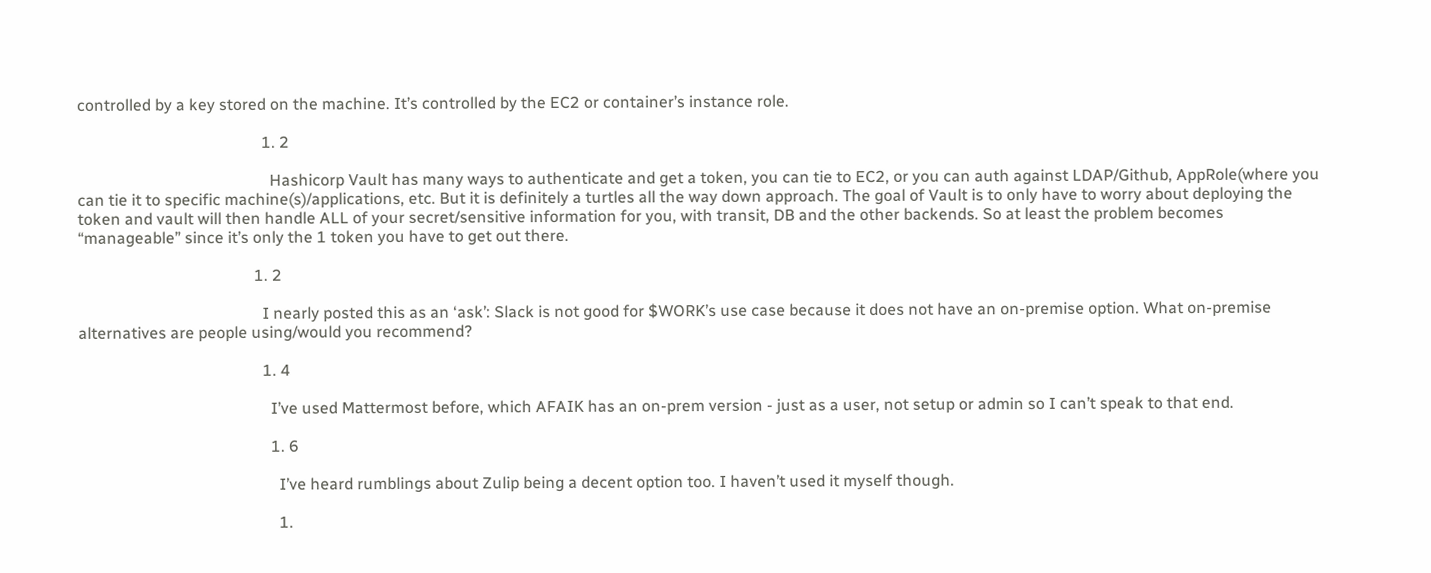controlled by a key stored on the machine. It’s controlled by the EC2 or container’s instance role.

                                              1. 2

                                                Hashicorp Vault has many ways to authenticate and get a token, you can tie to EC2, or you can auth against LDAP/Github, AppRole(where you can tie it to specific machine(s)/applications, etc. But it is definitely a turtles all the way down approach. The goal of Vault is to only have to worry about deploying the token and vault will then handle ALL of your secret/sensitive information for you, with transit, DB and the other backends. So at least the problem becomes “manageable” since it’s only the 1 token you have to get out there.

                                            1. 2

                                              I nearly posted this as an ‘ask’: Slack is not good for $WORK’s use case because it does not have an on-premise option. What on-premise alternatives are people using/would you recommend?

                                              1. 4

                                                I’ve used Mattermost before, which AFAIK has an on-prem version - just as a user, not setup or admin so I can’t speak to that end.

                                                1. 6

                                                  I’ve heard rumblings about Zulip being a decent option too. I haven’t used it myself though.

                                                  1.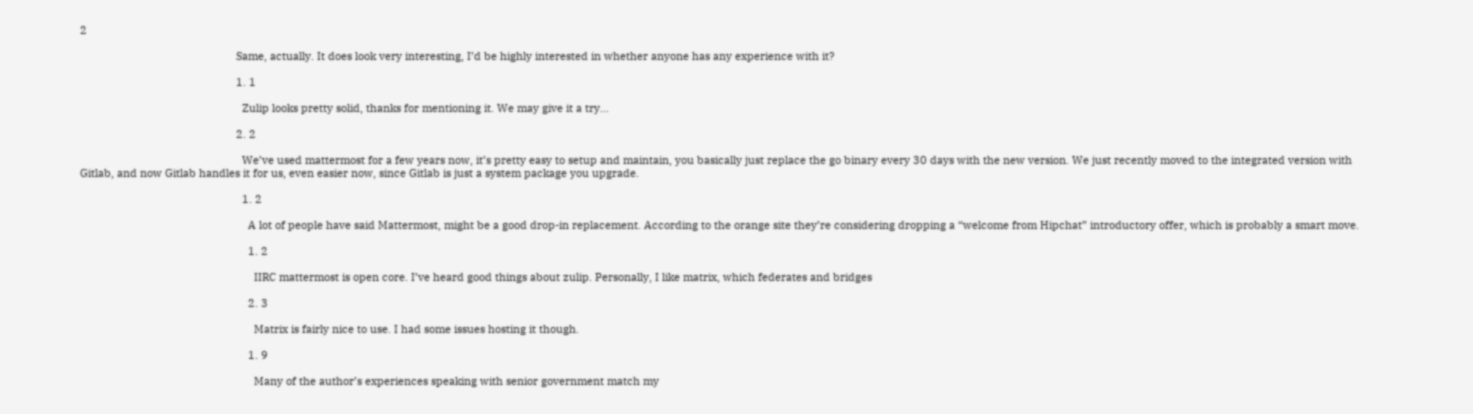2

                                                    Same, actually. It does look very interesting, I’d be highly interested in whether anyone has any experience with it?

                                                    1. 1

                                                      Zulip looks pretty solid, thanks for mentioning it. We may give it a try…

                                                    2. 2

                                                      We’ve used mattermost for a few years now, it’s pretty easy to setup and maintain, you basically just replace the go binary every 30 days with the new version. We just recently moved to the integrated version with Gitlab, and now Gitlab handles it for us, even easier now, since Gitlab is just a system package you upgrade.

                                                      1. 2

                                                        A lot of people have said Mattermost, might be a good drop-in replacement. According to the orange site they’re considering dropping a “welcome from Hipchat” introductory offer, which is probably a smart move.

                                                        1. 2

                                                          IIRC mattermost is open core. I’ve heard good things about zulip. Personally, I like matrix, which federates and bridges

                                                        2. 3

                                                          Matrix is fairly nice to use. I had some issues hosting it though.

                                                        1. 9

                                                          Many of the author’s experiences speaking with senior government match my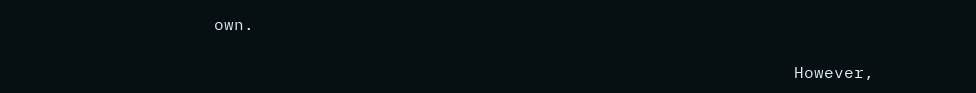own.

                                                          However,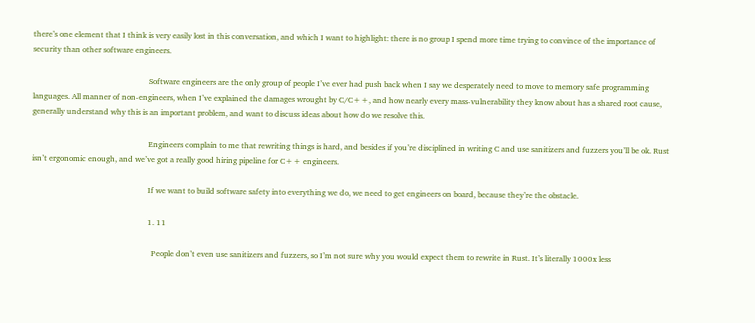there’s one element that I think is very easily lost in this conversation, and which I want to highlight: there is no group I spend more time trying to convince of the importance of security than other software engineers.

                                                          Software engineers are the only group of people I’ve ever had push back when I say we desperately need to move to memory safe programming languages. All manner of non-engineers, when I’ve explained the damages wrought by C/C++, and how nearly every mass-vulnerability they know about has a shared root cause, generally understand why this is an important problem, and want to discuss ideas about how do we resolve this.

                                                          Engineers complain to me that rewriting things is hard, and besides if you’re disciplined in writing C and use sanitizers and fuzzers you’ll be ok. Rust isn’t ergonomic enough, and we’ve got a really good hiring pipeline for C++ engineers.

                                                          If we want to build software safety into everything we do, we need to get engineers on board, because they’re the obstacle.

                                                          1. 11

                                                            People don’t even use sanitizers and fuzzers, so I’m not sure why you would expect them to rewrite in Rust. It’s literally 1000x less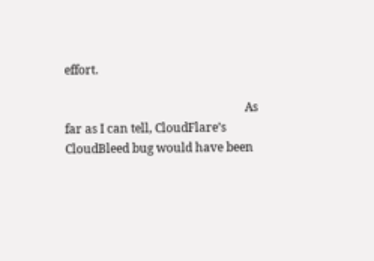effort.

                                                            As far as I can tell, CloudFlare’s CloudBleed bug would have been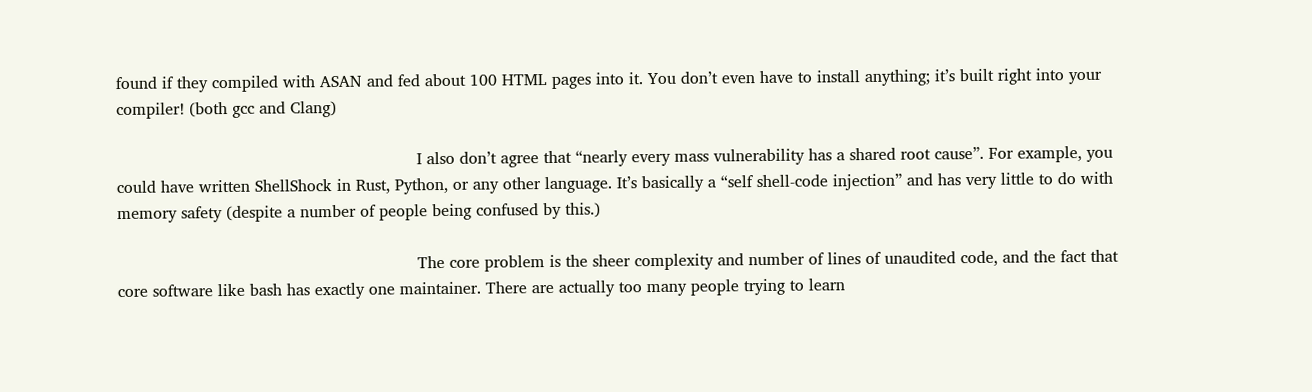found if they compiled with ASAN and fed about 100 HTML pages into it. You don’t even have to install anything; it’s built right into your compiler! (both gcc and Clang)

                                                            I also don’t agree that “nearly every mass vulnerability has a shared root cause”. For example, you could have written ShellShock in Rust, Python, or any other language. It’s basically a “self shell-code injection” and has very little to do with memory safety (despite a number of people being confused by this.)

                                                            The core problem is the sheer complexity and number of lines of unaudited code, and the fact that core software like bash has exactly one maintainer. There are actually too many people trying to learn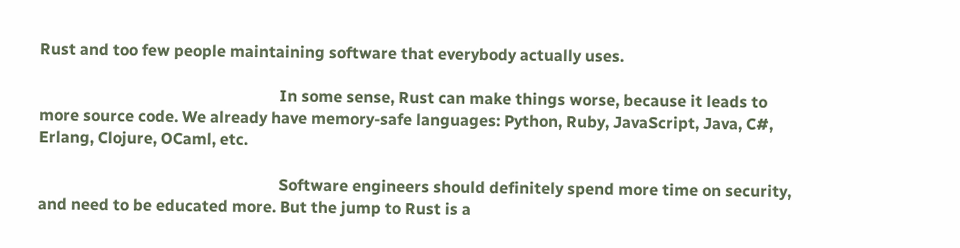Rust and too few people maintaining software that everybody actually uses.

                                                            In some sense, Rust can make things worse, because it leads to more source code. We already have memory-safe languages: Python, Ruby, JavaScript, Java, C#, Erlang, Clojure, OCaml, etc.

                                                            Software engineers should definitely spend more time on security, and need to be educated more. But the jump to Rust is a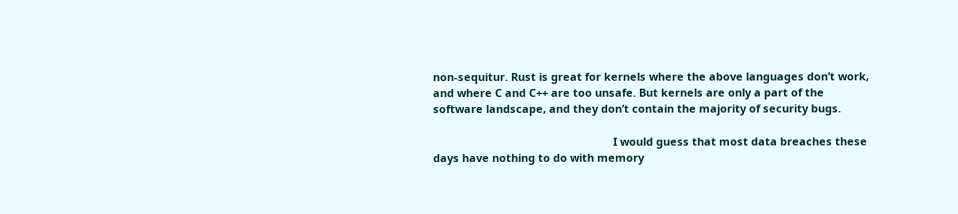non-sequitur. Rust is great for kernels where the above languages don’t work, and where C and C++ are too unsafe. But kernels are only a part of the software landscape, and they don’t contain the majority of security bugs.

                                                            I would guess that most data breaches these days have nothing to do with memory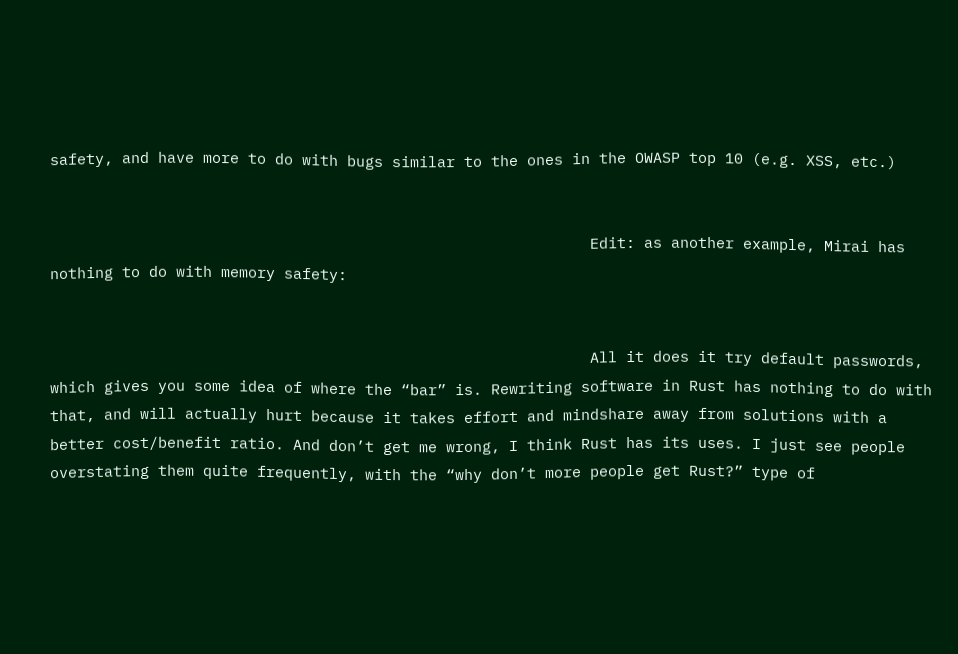safety, and have more to do with bugs similar to the ones in the OWASP top 10 (e.g. XSS, etc.)


                                                            Edit: as another example, Mirai has nothing to do with memory safety:


                                                            All it does it try default passwords, which gives you some idea of where the “bar” is. Rewriting software in Rust has nothing to do with that, and will actually hurt because it takes effort and mindshare away from solutions with a better cost/benefit ratio. And don’t get me wrong, I think Rust has its uses. I just see people overstating them quite frequently, with the “why don’t more people get Rust?” type of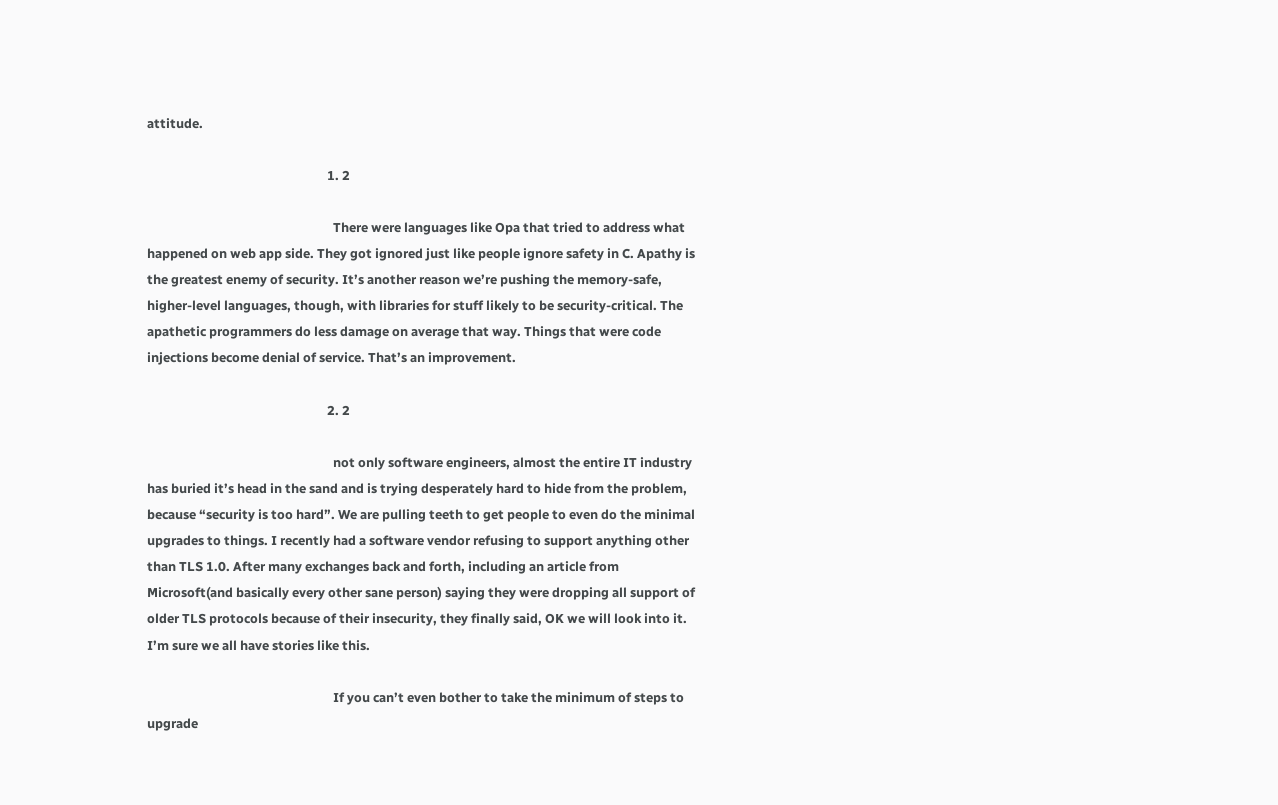attitude.

                                                            1. 2

                                                              There were languages like Opa that tried to address what happened on web app side. They got ignored just like people ignore safety in C. Apathy is the greatest enemy of security. It’s another reason we’re pushing the memory-safe, higher-level languages, though, with libraries for stuff likely to be security-critical. The apathetic programmers do less damage on average that way. Things that were code injections become denial of service. That’s an improvement.

                                                            2. 2

                                                              not only software engineers, almost the entire IT industry has buried it’s head in the sand and is trying desperately hard to hide from the problem, because “security is too hard”. We are pulling teeth to get people to even do the minimal upgrades to things. I recently had a software vendor refusing to support anything other than TLS 1.0. After many exchanges back and forth, including an article from Microsoft(and basically every other sane person) saying they were dropping all support of older TLS protocols because of their insecurity, they finally said, OK we will look into it. I’m sure we all have stories like this.

                                                              If you can’t even bother to take the minimum of steps to upgrade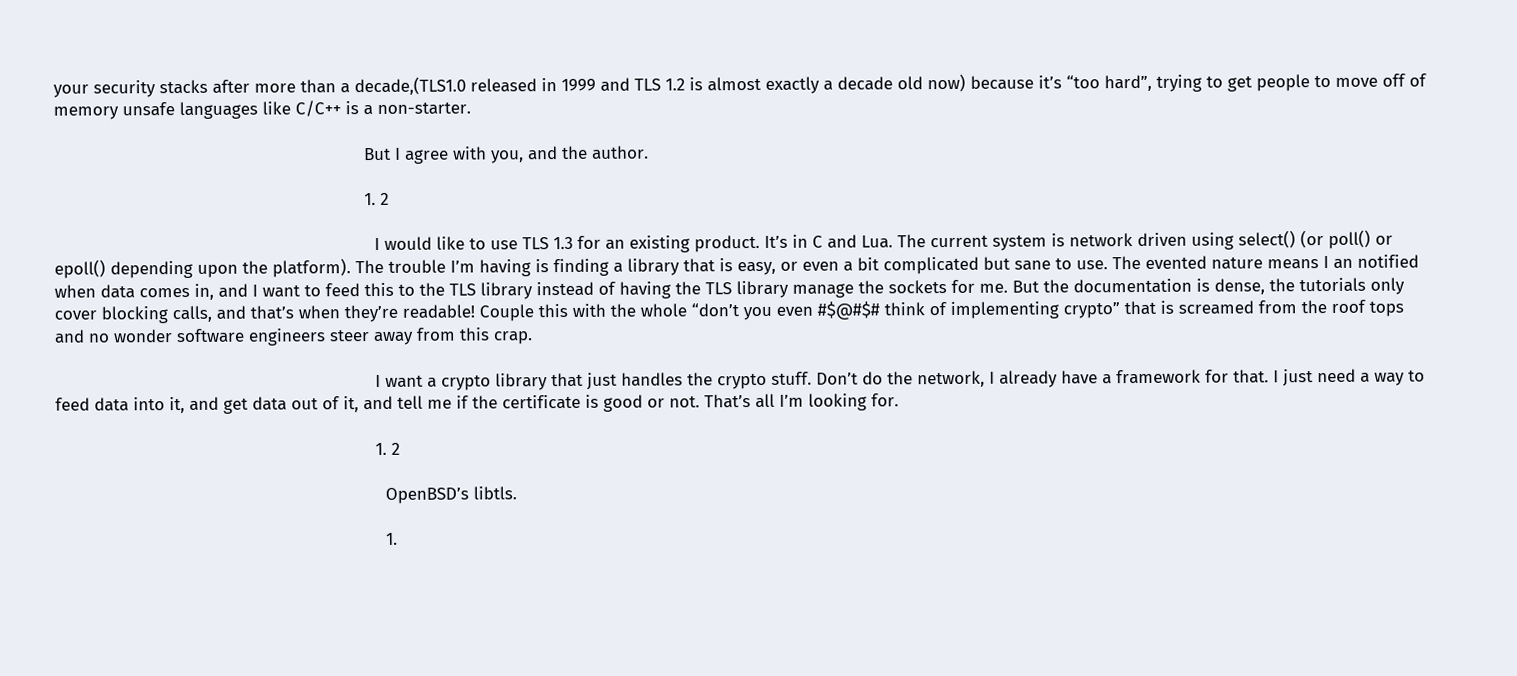your security stacks after more than a decade,(TLS1.0 released in 1999 and TLS 1.2 is almost exactly a decade old now) because it’s “too hard”, trying to get people to move off of memory unsafe languages like C/C++ is a non-starter.

                                                              But I agree with you, and the author.

                                                              1. 2

                                                                I would like to use TLS 1.3 for an existing product. It’s in C and Lua. The current system is network driven using select() (or poll() or epoll() depending upon the platform). The trouble I’m having is finding a library that is easy, or even a bit complicated but sane to use. The evented nature means I an notified when data comes in, and I want to feed this to the TLS library instead of having the TLS library manage the sockets for me. But the documentation is dense, the tutorials only cover blocking calls, and that’s when they’re readable! Couple this with the whole “don’t you even #$@#$# think of implementing crypto” that is screamed from the roof tops and no wonder software engineers steer away from this crap.

                                                                I want a crypto library that just handles the crypto stuff. Don’t do the network, I already have a framework for that. I just need a way to feed data into it, and get data out of it, and tell me if the certificate is good or not. That’s all I’m looking for.

                                                                1. 2

                                                                  OpenBSD’s libtls.

                                                                  1.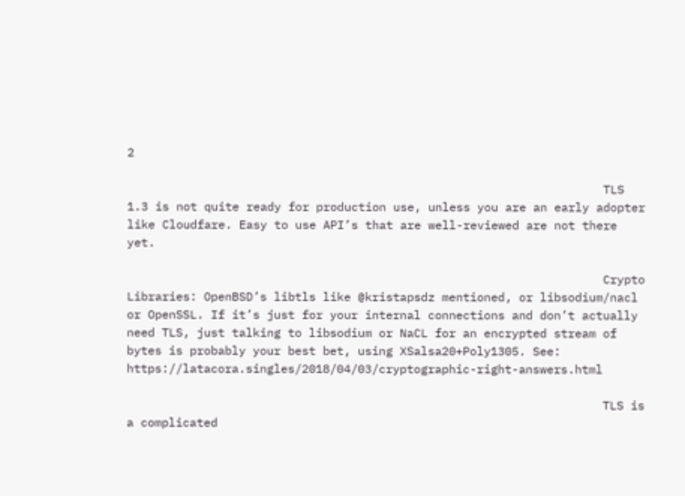2

                                                                    TLS 1.3 is not quite ready for production use, unless you are an early adopter like Cloudfare. Easy to use API’s that are well-reviewed are not there yet.

                                                                    Crypto Libraries: OpenBSD’s libtls like @kristapsdz mentioned, or libsodium/nacl or OpenSSL. If it’s just for your internal connections and don’t actually need TLS, just talking to libsodium or NaCL for an encrypted stream of bytes is probably your best bet, using XSalsa20+Poly1305. See: https://latacora.singles/2018/04/03/cryptographic-right-answers.html

                                                                    TLS is a complicated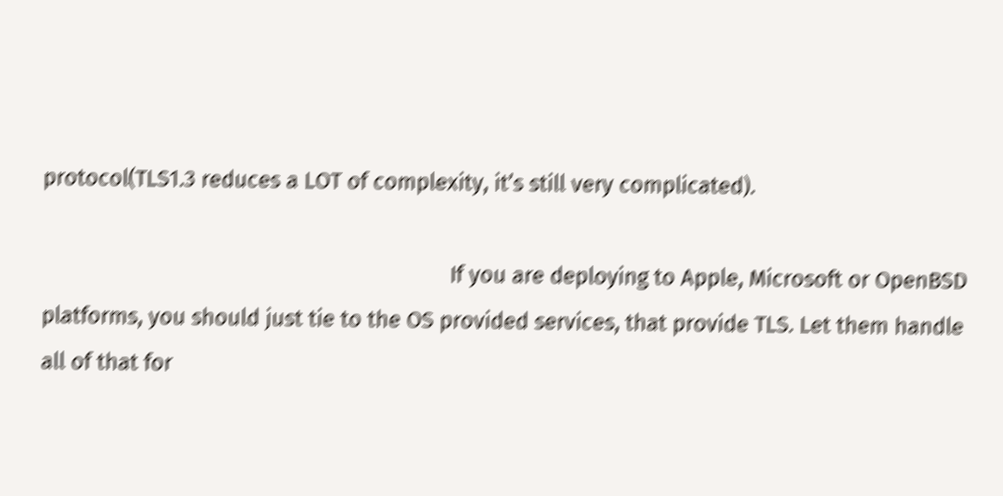protocol(TLS1.3 reduces a LOT of complexity, it’s still very complicated).

                                                                    If you are deploying to Apple, Microsoft or OpenBSD platforms, you should just tie to the OS provided services, that provide TLS. Let them handle all of that for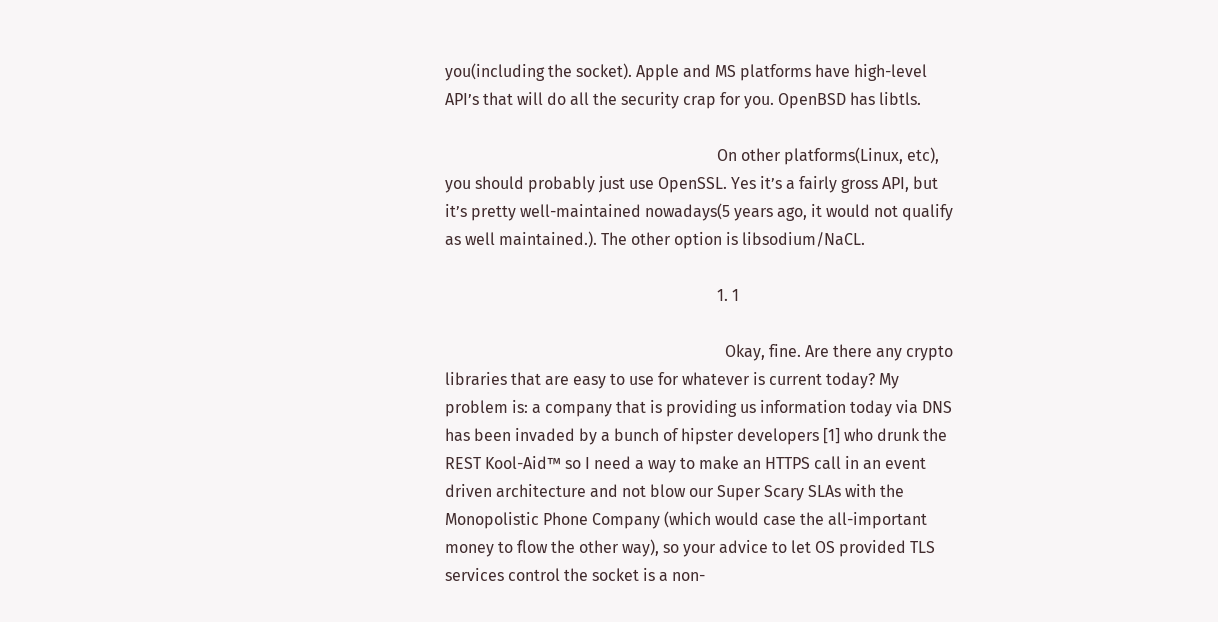you(including the socket). Apple and MS platforms have high-level API’s that will do all the security crap for you. OpenBSD has libtls.

                                                                    On other platforms(Linux, etc), you should probably just use OpenSSL. Yes it’s a fairly gross API, but it’s pretty well-maintained nowadays(5 years ago, it would not qualify as well maintained.). The other option is libsodium/NaCL.

                                                                    1. 1

                                                                      Okay, fine. Are there any crypto libraries that are easy to use for whatever is current today? My problem is: a company that is providing us information today via DNS has been invaded by a bunch of hipster developers [1] who drunk the REST Kool-Aid™ so I need a way to make an HTTPS call in an event driven architecture and not blow our Super Scary SLAs with the Monopolistic Phone Company (which would case the all-important money to flow the other way), so your advice to let OS provided TLS services control the socket is a non-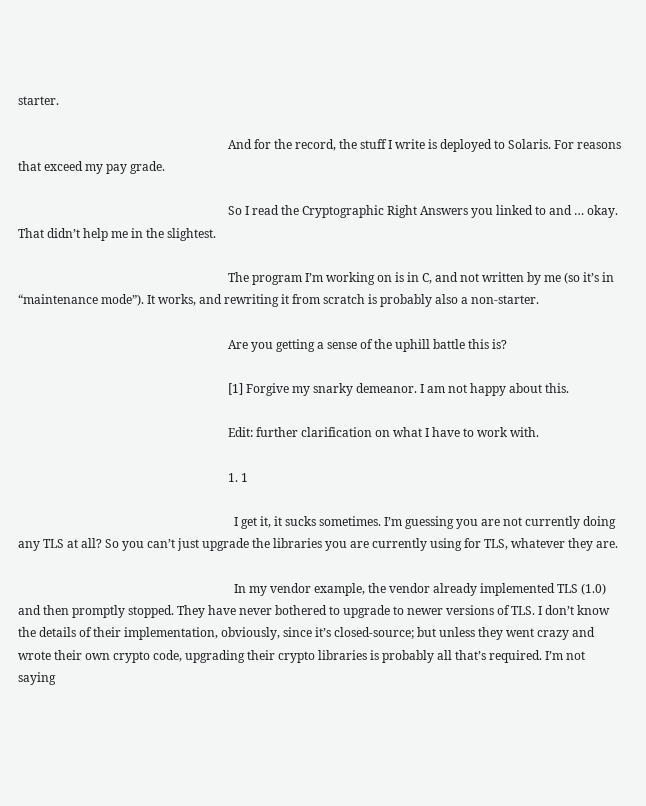starter.

                                                                      And for the record, the stuff I write is deployed to Solaris. For reasons that exceed my pay grade.

                                                                      So I read the Cryptographic Right Answers you linked to and … okay. That didn’t help me in the slightest.

                                                                      The program I’m working on is in C, and not written by me (so it’s in “maintenance mode”). It works, and rewriting it from scratch is probably also a non-starter.

                                                                      Are you getting a sense of the uphill battle this is?

                                                                      [1] Forgive my snarky demeanor. I am not happy about this.

                                                                      Edit: further clarification on what I have to work with.

                                                                      1. 1

                                                                        I get it, it sucks sometimes. I’m guessing you are not currently doing any TLS at all? So you can’t just upgrade the libraries you are currently using for TLS, whatever they are.

                                                                        In my vendor example, the vendor already implemented TLS (1.0) and then promptly stopped. They have never bothered to upgrade to newer versions of TLS. I don’t know the details of their implementation, obviously, since it’s closed-source; but unless they went crazy and wrote their own crypto code, upgrading their crypto libraries is probably all that’s required. I’m not saying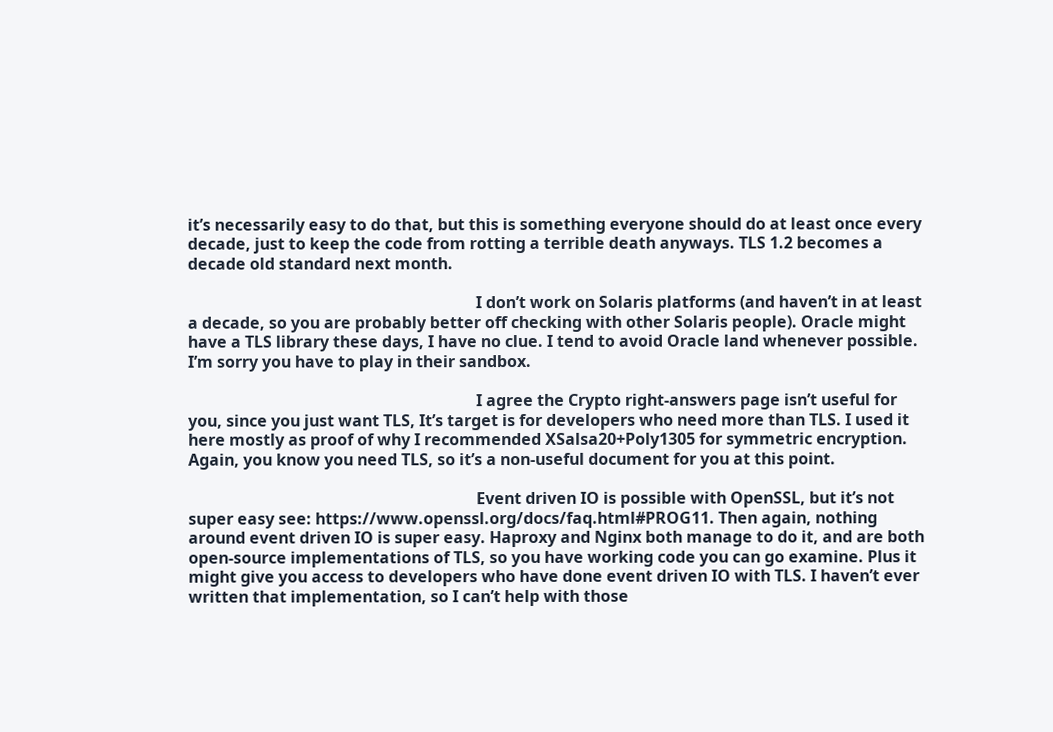it’s necessarily easy to do that, but this is something everyone should do at least once every decade, just to keep the code from rotting a terrible death anyways. TLS 1.2 becomes a decade old standard next month.

                                                                        I don’t work on Solaris platforms (and haven’t in at least a decade, so you are probably better off checking with other Solaris people). Oracle might have a TLS library these days, I have no clue. I tend to avoid Oracle land whenever possible. I’m sorry you have to play in their sandbox.

                                                                        I agree the Crypto right-answers page isn’t useful for you, since you just want TLS, It’s target is for developers who need more than TLS. I used it here mostly as proof of why I recommended XSalsa20+Poly1305 for symmetric encryption. Again, you know you need TLS, so it’s a non-useful document for you at this point.

                                                                        Event driven IO is possible with OpenSSL, but it’s not super easy see: https://www.openssl.org/docs/faq.html#PROG11. Then again, nothing around event driven IO is super easy. Haproxy and Nginx both manage to do it, and are both open-source implementations of TLS, so you have working code you can go examine. Plus it might give you access to developers who have done event driven IO with TLS. I haven’t ever written that implementation, so I can’t help with those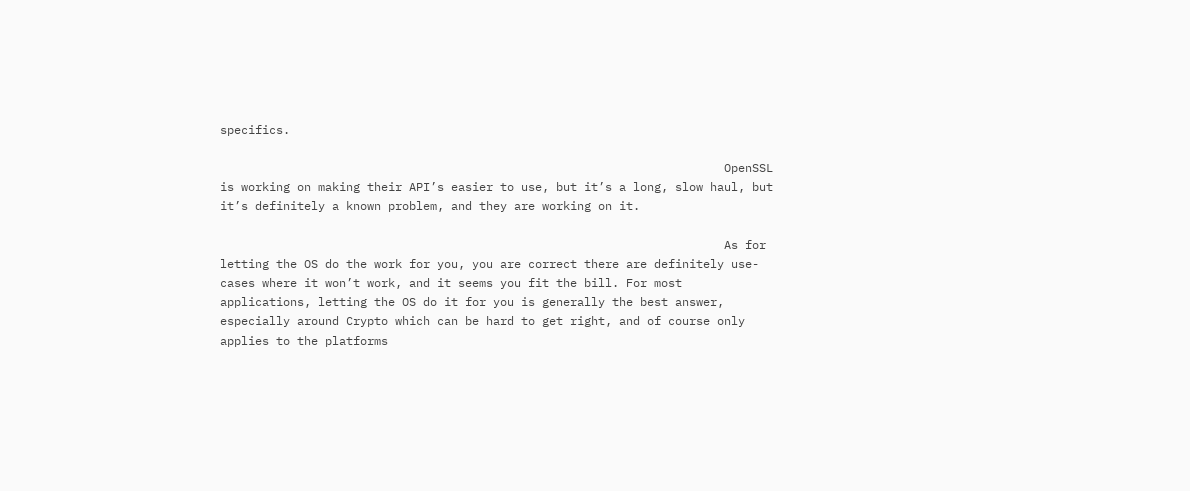specifics.

                                                                        OpenSSL is working on making their API’s easier to use, but it’s a long, slow haul, but it’s definitely a known problem, and they are working on it.

                                                                        As for letting the OS do the work for you, you are correct there are definitely use-cases where it won’t work, and it seems you fit the bill. For most applications, letting the OS do it for you is generally the best answer, especially around Crypto which can be hard to get right, and of course only applies to the platforms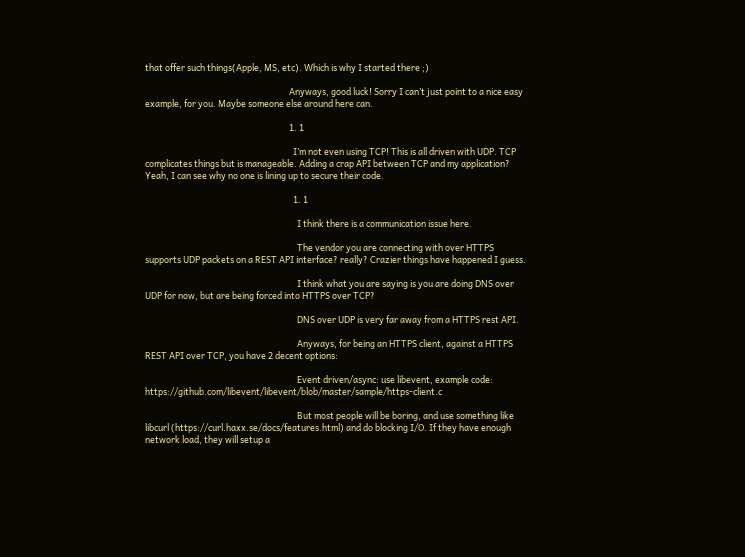that offer such things(Apple, MS, etc). Which is why I started there ;)

                                                                        Anyways, good luck! Sorry I can’t just point to a nice easy example, for you. Maybe someone else around here can.

                                                                        1. 1

                                                                          I’m not even using TCP! This is all driven with UDP. TCP complicates things but is manageable. Adding a crap API between TCP and my application? Yeah, I can see why no one is lining up to secure their code.

                                                                          1. 1

                                                                            I think there is a communication issue here.

                                                                            The vendor you are connecting with over HTTPS supports UDP packets on a REST API interface? really? Crazier things have happened I guess.

                                                                            I think what you are saying is you are doing DNS over UDP for now, but are being forced into HTTPS over TCP?

                                                                            DNS over UDP is very far away from a HTTPS rest API.

                                                                            Anyways, for being an HTTPS client, against a HTTPS REST API over TCP, you have 2 decent options:

                                                                            Event driven/async: use libevent, example code: https://github.com/libevent/libevent/blob/master/sample/https-client.c

                                                                            But most people will be boring, and use something like libcurl (https://curl.haxx.se/docs/features.html) and do blocking I/O. If they have enough network load, they will setup a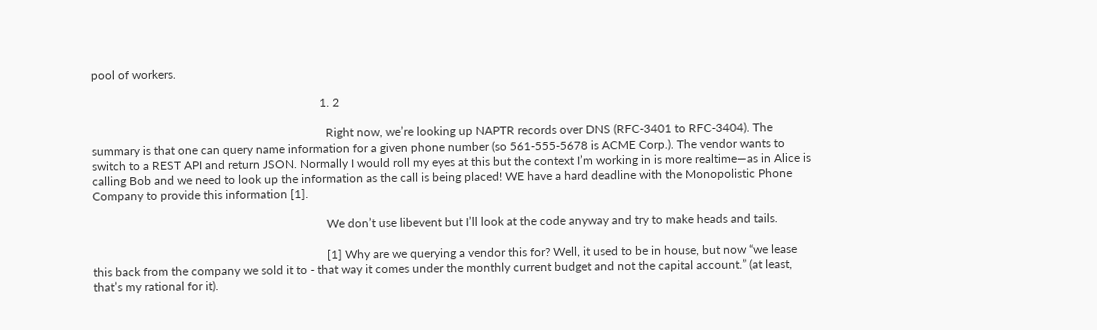pool of workers.

                                                                            1. 2

                                                                              Right now, we’re looking up NAPTR records over DNS (RFC-3401 to RFC-3404). The summary is that one can query name information for a given phone number (so 561-555-5678 is ACME Corp.). The vendor wants to switch to a REST API and return JSON. Normally I would roll my eyes at this but the context I’m working in is more realtime—as in Alice is calling Bob and we need to look up the information as the call is being placed! WE have a hard deadline with the Monopolistic Phone Company to provide this information [1].

                                                                              We don’t use libevent but I’ll look at the code anyway and try to make heads and tails.

                                                                              [1] Why are we querying a vendor this for? Well, it used to be in house, but now “we lease this back from the company we sold it to - that way it comes under the monthly current budget and not the capital account.” (at least, that’s my rational for it).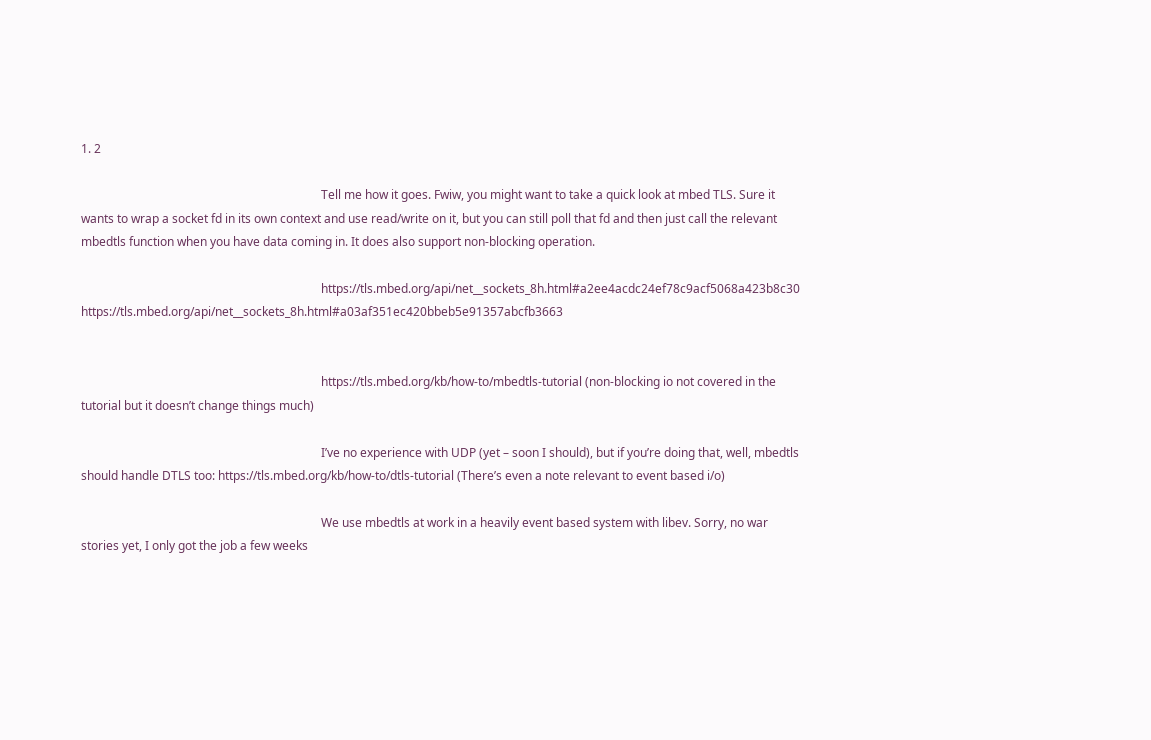1. 2

                                                                                Tell me how it goes. Fwiw, you might want to take a quick look at mbed TLS. Sure it wants to wrap a socket fd in its own context and use read/write on it, but you can still poll that fd and then just call the relevant mbedtls function when you have data coming in. It does also support non-blocking operation.

                                                                                https://tls.mbed.org/api/net__sockets_8h.html#a2ee4acdc24ef78c9acf5068a423b8c30 https://tls.mbed.org/api/net__sockets_8h.html#a03af351ec420bbeb5e91357abcfb3663


                                                                                https://tls.mbed.org/kb/how-to/mbedtls-tutorial (non-blocking io not covered in the tutorial but it doesn’t change things much)

                                                                                I’ve no experience with UDP (yet – soon I should), but if you’re doing that, well, mbedtls should handle DTLS too: https://tls.mbed.org/kb/how-to/dtls-tutorial (There’s even a note relevant to event based i/o)

                                                                                We use mbedtls at work in a heavily event based system with libev. Sorry, no war stories yet, I only got the job a few weeks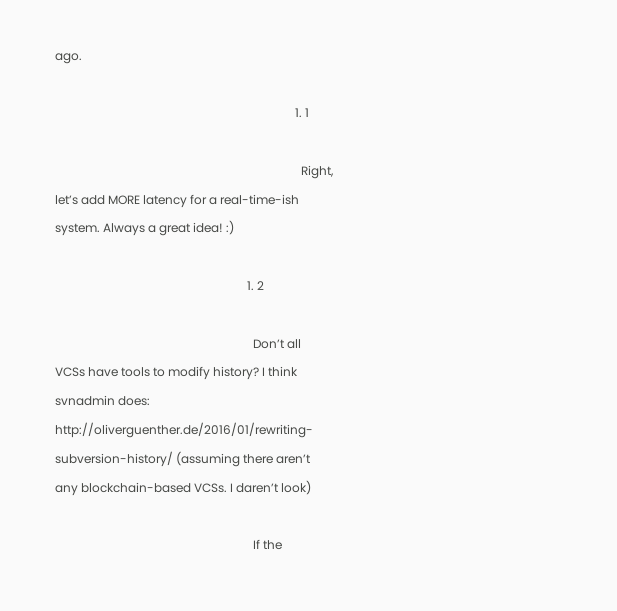ago.

                                                                                1. 1

                                                                                  Right, let’s add MORE latency for a real-time-ish system. Always a great idea! :)

                                                                1. 2

                                                                  Don’t all VCSs have tools to modify history? I think svnadmin does: http://oliverguenther.de/2016/01/rewriting-subversion-history/ (assuming there aren’t any blockchain-based VCSs. I daren’t look)

                                                                  If the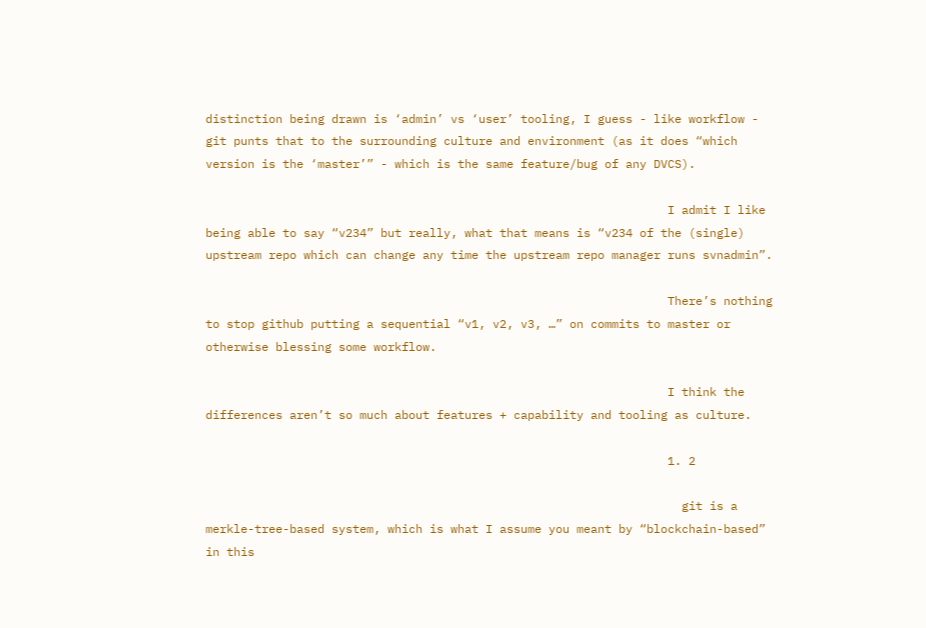distinction being drawn is ‘admin’ vs ‘user’ tooling, I guess - like workflow - git punts that to the surrounding culture and environment (as it does “which version is the ‘master’” - which is the same feature/bug of any DVCS).

                                                                  I admit I like being able to say “v234” but really, what that means is “v234 of the (single) upstream repo which can change any time the upstream repo manager runs svnadmin”.

                                                                  There’s nothing to stop github putting a sequential “v1, v2, v3, …” on commits to master or otherwise blessing some workflow.

                                                                  I think the differences aren’t so much about features + capability and tooling as culture.

                                                                  1. 2

                                                                    git is a merkle-tree-based system, which is what I assume you meant by “blockchain-based” in this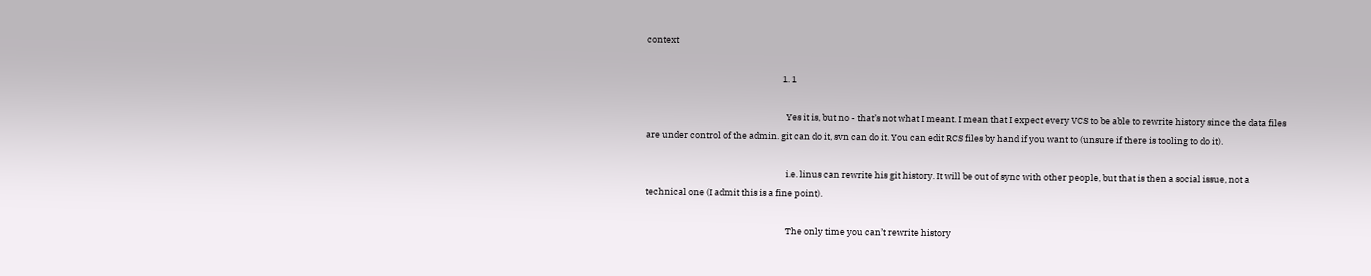context

                                                                    1. 1

                                                                      Yes it is, but no - that’s not what I meant. I mean that I expect every VCS to be able to rewrite history since the data files are under control of the admin. git can do it, svn can do it. You can edit RCS files by hand if you want to (unsure if there is tooling to do it).

                                                                      i.e. linus can rewrite his git history. It will be out of sync with other people, but that is then a social issue, not a technical one (I admit this is a fine point).

                                                                      The only time you can’t rewrite history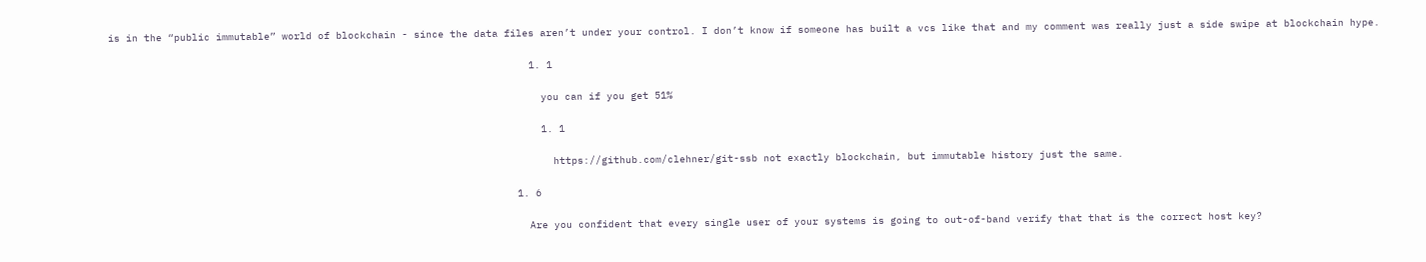is in the “public immutable” world of blockchain - since the data files aren’t under your control. I don’t know if someone has built a vcs like that and my comment was really just a side swipe at blockchain hype.

                                                                      1. 1

                                                                        you can if you get 51%

                                                                        1. 1

                                                                          https://github.com/clehner/git-ssb not exactly blockchain, but immutable history just the same.

                                                                    1. 6

                                                                      Are you confident that every single user of your systems is going to out-of-band verify that that is the correct host key?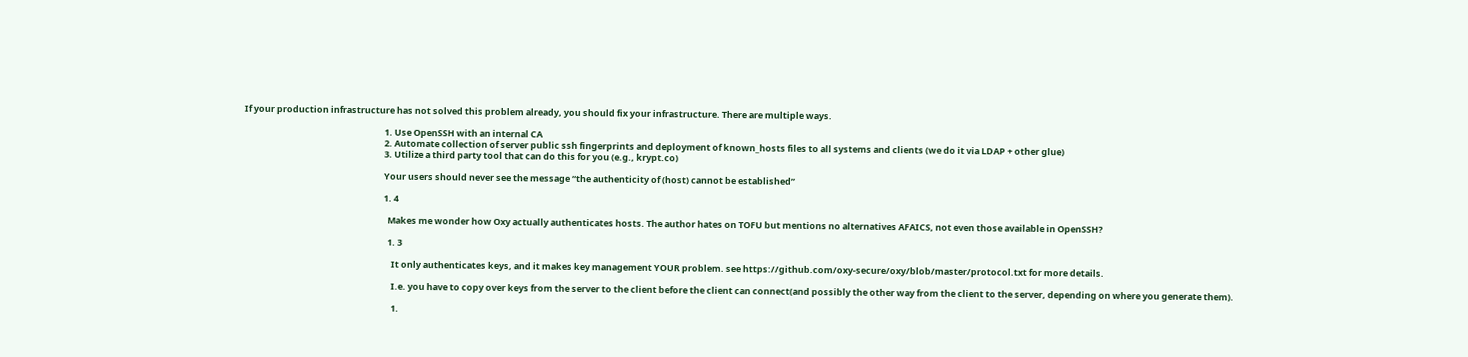If your production infrastructure has not solved this problem already, you should fix your infrastructure. There are multiple ways.

                                                                      1. Use OpenSSH with an internal CA
                                                                      2. Automate collection of server public ssh fingerprints and deployment of known_hosts files to all systems and clients (we do it via LDAP + other glue)
                                                                      3. Utilize a third party tool that can do this for you (e.g., krypt.co)

                                                                      Your users should never see the message “the authenticity of (host) cannot be established”

                                                                      1. 4

                                                                        Makes me wonder how Oxy actually authenticates hosts. The author hates on TOFU but mentions no alternatives AFAICS, not even those available in OpenSSH?

                                                                        1. 3

                                                                          It only authenticates keys, and it makes key management YOUR problem. see https://github.com/oxy-secure/oxy/blob/master/protocol.txt for more details.

                                                                          I.e. you have to copy over keys from the server to the client before the client can connect(and possibly the other way from the client to the server, depending on where you generate them).

                                                                          1.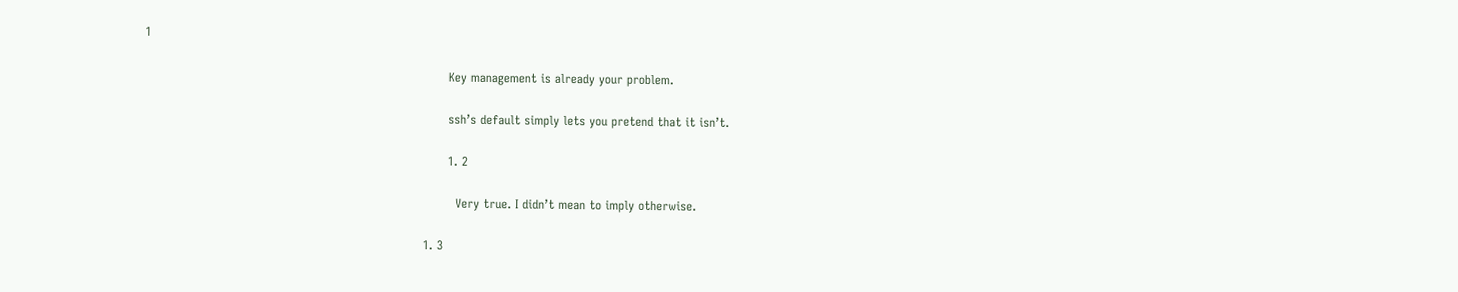1

                                                                            Key management is already your problem.

                                                                            ssh’s default simply lets you pretend that it isn’t.

                                                                            1. 2

                                                                              Very true. I didn’t mean to imply otherwise.

                                                                      1. 3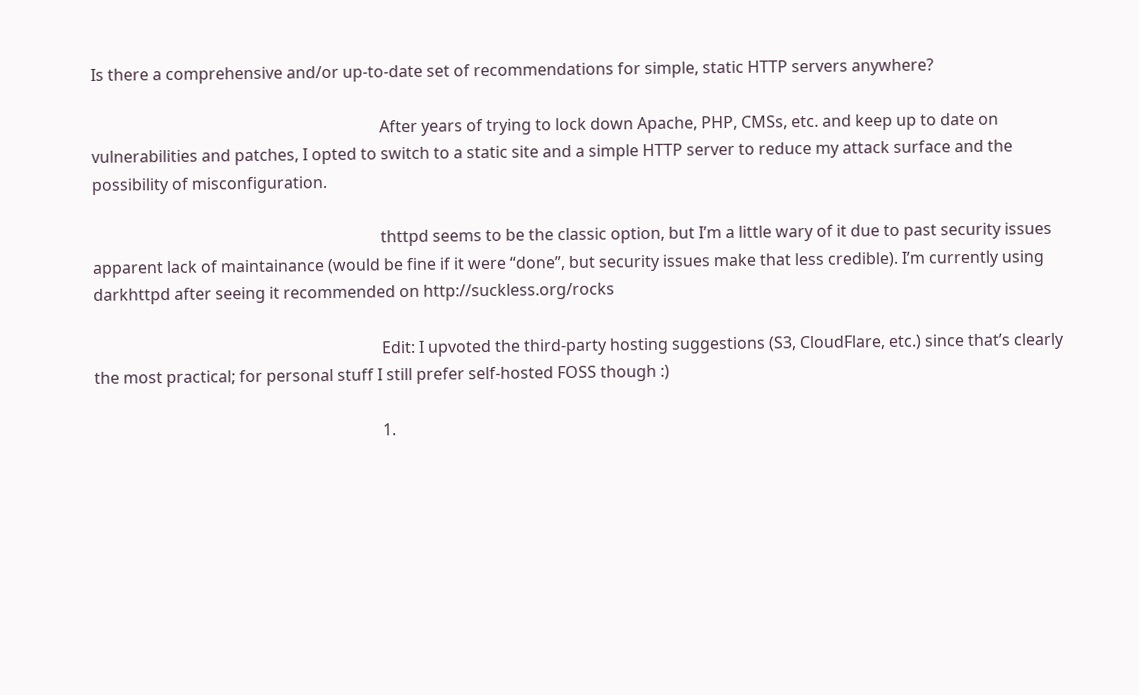Is there a comprehensive and/or up-to-date set of recommendations for simple, static HTTP servers anywhere?

                                                                        After years of trying to lock down Apache, PHP, CMSs, etc. and keep up to date on vulnerabilities and patches, I opted to switch to a static site and a simple HTTP server to reduce my attack surface and the possibility of misconfiguration.

                                                                        thttpd seems to be the classic option, but I’m a little wary of it due to past security issues apparent lack of maintainance (would be fine if it were “done”, but security issues make that less credible). I’m currently using darkhttpd after seeing it recommended on http://suckless.org/rocks

                                                                        Edit: I upvoted the third-party hosting suggestions (S3, CloudFlare, etc.) since that’s clearly the most practical; for personal stuff I still prefer self-hosted FOSS though :)

                                                                        1.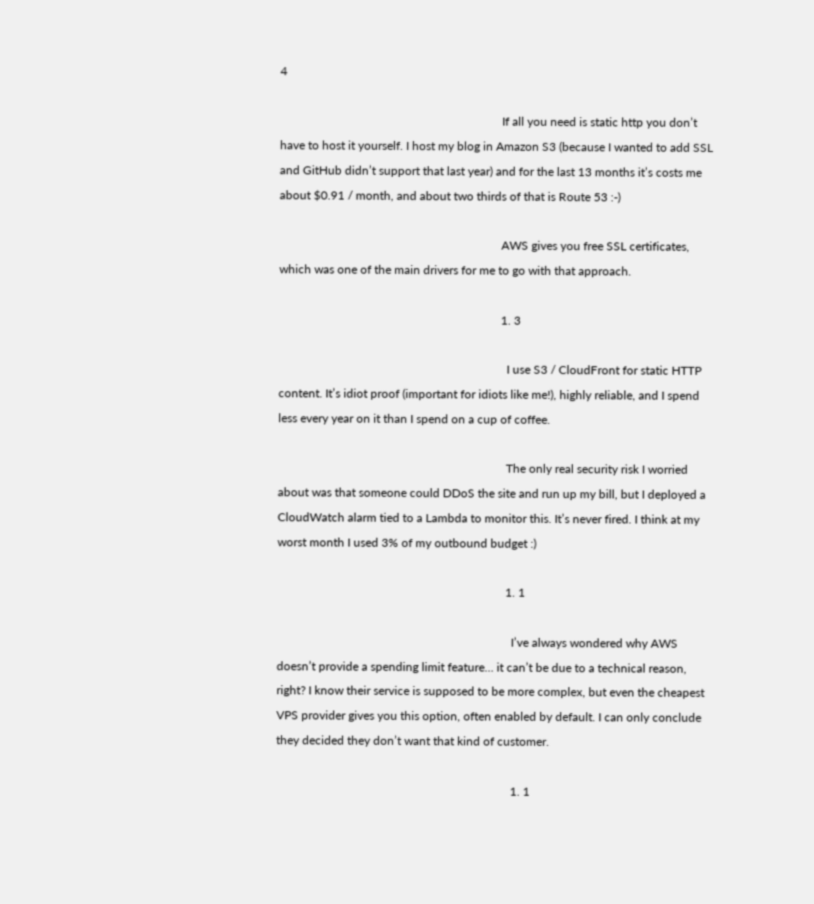4

                                                                          If all you need is static http you don’t have to host it yourself. I host my blog in Amazon S3 (because I wanted to add SSL and GitHub didn’t support that last year) and for the last 13 months it’s costs me about $0.91 / month, and about two thirds of that is Route 53 :-)

                                                                          AWS gives you free SSL certificates, which was one of the main drivers for me to go with that approach.

                                                                          1. 3

                                                                            I use S3 / CloudFront for static HTTP content. It’s idiot proof (important for idiots like me!), highly reliable, and I spend less every year on it than I spend on a cup of coffee.

                                                                            The only real security risk I worried about was that someone could DDoS the site and run up my bill, but I deployed a CloudWatch alarm tied to a Lambda to monitor this. It’s never fired. I think at my worst month I used 3% of my outbound budget :)

                                                                            1. 1

                                                                              I’ve always wondered why AWS doesn’t provide a spending limit feature… it can’t be due to a technical reason, right? I know their service is supposed to be more complex, but even the cheapest VPS provider gives you this option, often enabled by default. I can only conclude they decided they don’t want that kind of customer.

                                                                              1. 1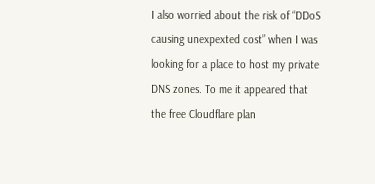I also worried about the risk of “DDoS causing unexpexted cost” when I was looking for a place to host my private DNS zones. To me it appeared that the free Cloudflare plan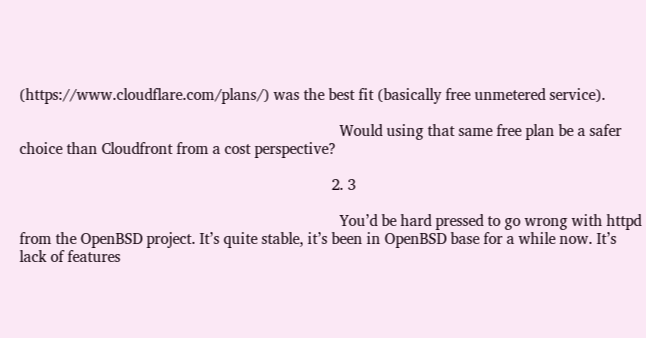(https://www.cloudflare.com/plans/) was the best fit (basically free unmetered service).

                                                                                Would using that same free plan be a safer choice than Cloudfront from a cost perspective?

                                                                              2. 3

                                                                                You’d be hard pressed to go wrong with httpd from the OpenBSD project. It’s quite stable, it’s been in OpenBSD base for a while now. It’s lack of features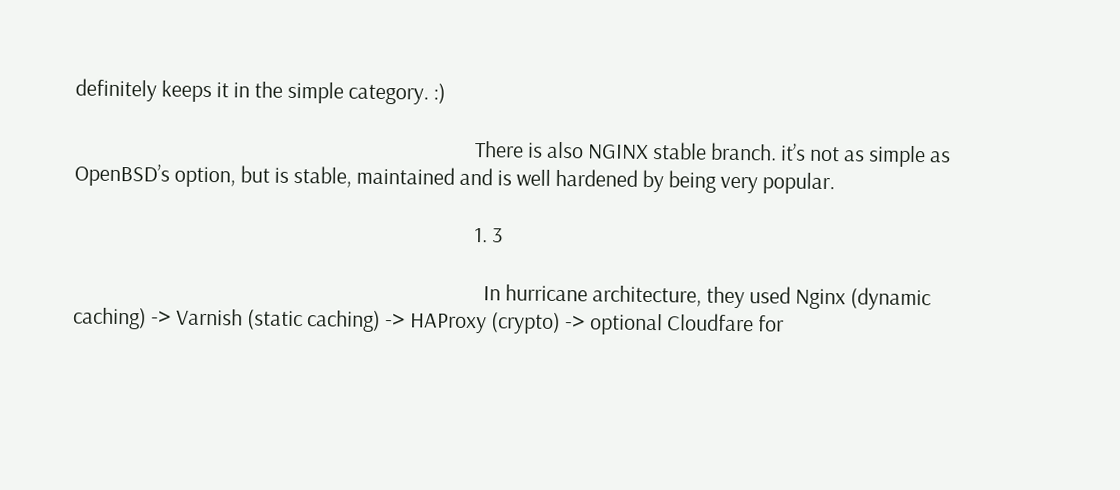definitely keeps it in the simple category. :)

                                                                                There is also NGINX stable branch. it’s not as simple as OpenBSD’s option, but is stable, maintained and is well hardened by being very popular.

                                                                                1. 3

                                                                                  In hurricane architecture, they used Nginx (dynamic caching) -> Varnish (static caching) -> HAProxy (crypto) -> optional Cloudfare for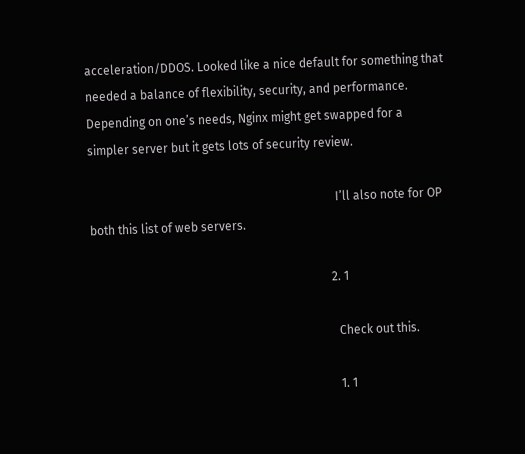acceleration/DDOS. Looked like a nice default for something that needed a balance of flexibility, security, and performance. Depending on one’s needs, Nginx might get swapped for a simpler server but it gets lots of security review.

                                                                                  I’ll also note for OP both this list of web servers.

                                                                                2. 1

                                                                                  Check out this.

                                                                                  1. 1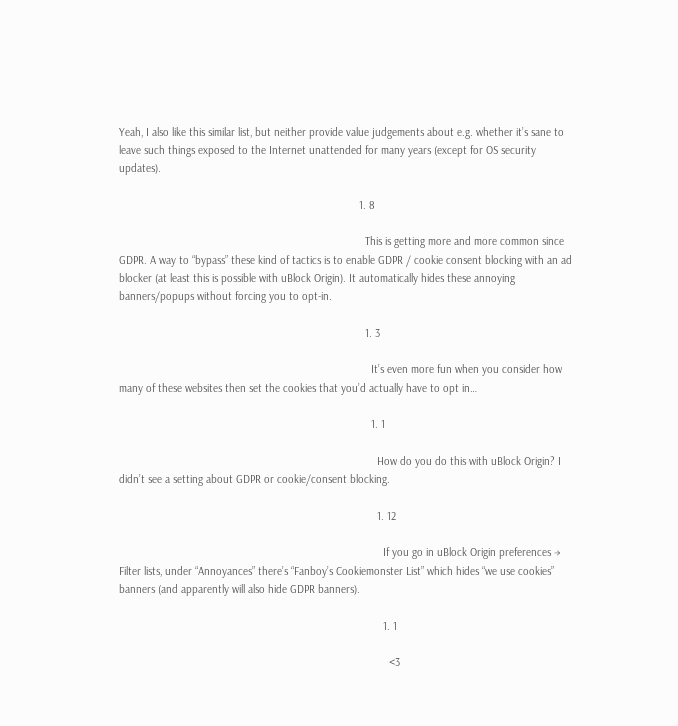Yeah, I also like this similar list, but neither provide value judgements about e.g. whether it’s sane to leave such things exposed to the Internet unattended for many years (except for OS security updates).

                                                                                1. 8

                                                                                  This is getting more and more common since GDPR. A way to “bypass” these kind of tactics is to enable GDPR / cookie consent blocking with an ad blocker (at least this is possible with uBlock Origin). It automatically hides these annoying banners/popups without forcing you to opt-in.

                                                                                  1. 3

                                                                                    It’s even more fun when you consider how many of these websites then set the cookies that you’d actually have to opt in…

                                                                                    1. 1

                                                                                      How do you do this with uBlock Origin? I didn’t see a setting about GDPR or cookie/consent blocking.

                                                                                      1. 12

                                                                                        If you go in uBlock Origin preferences → Filter lists, under “Annoyances” there’s “Fanboy’s Cookiemonster List” which hides “we use cookies” banners (and apparently will also hide GDPR banners).

                                                                                        1. 1

                                                                                          <3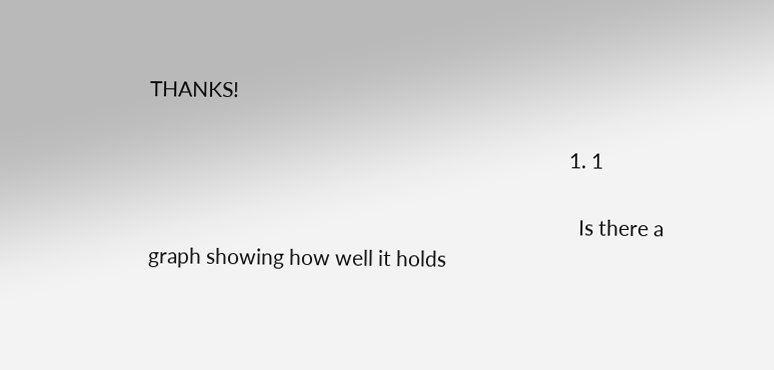THANKS!

                                                                                    1. 1

                                                                                      Is there a graph showing how well it holds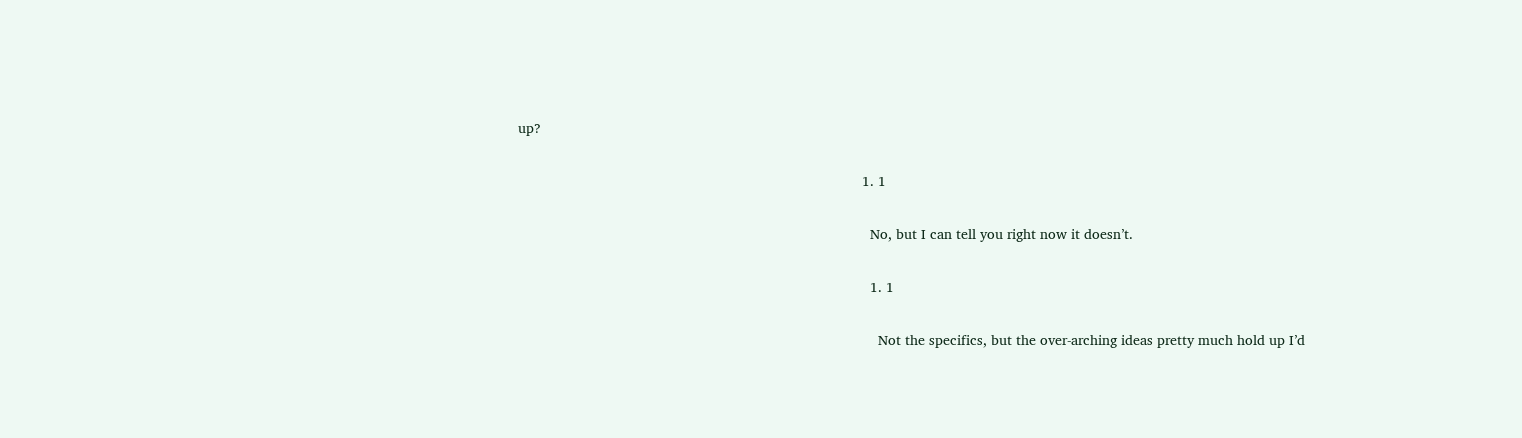up?

                                                                                      1. 1

                                                                                        No, but I can tell you right now it doesn’t.

                                                                                        1. 1

                                                                                          Not the specifics, but the over-arching ideas pretty much hold up I’d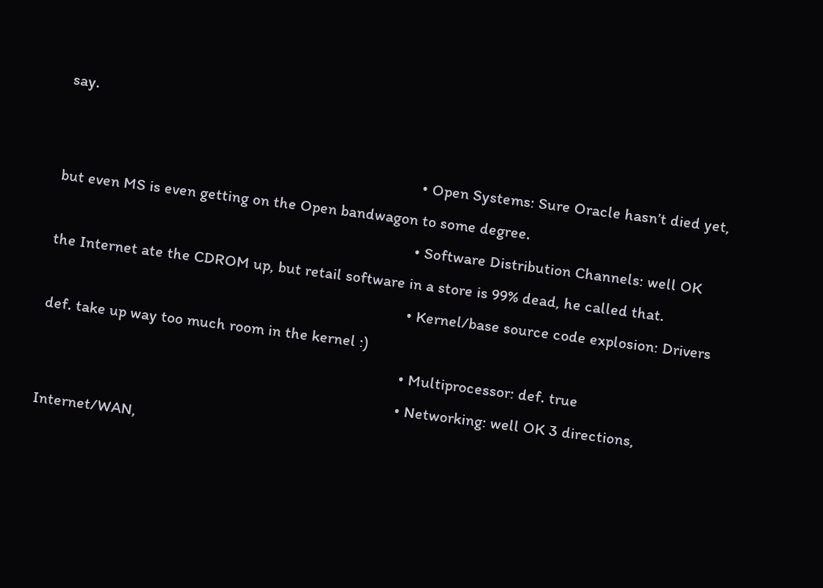say.

                                                                                          • Open Systems: Sure Oracle hasn’t died yet, but even MS is even getting on the Open bandwagon to some degree.
                                                                                          • Software Distribution Channels: well OK the Internet ate the CDROM up, but retail software in a store is 99% dead, he called that.
                                                                                          • Kernel/base source code explosion: Drivers def. take up way too much room in the kernel :)
                                                                                          • Multiprocessor: def. true
                                                                                          • Networking: well OK 3 directions, Internet/WAN,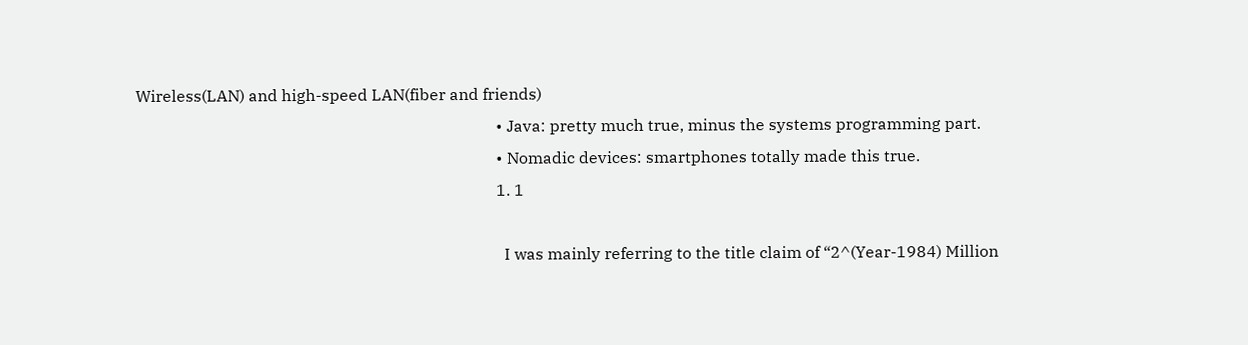Wireless(LAN) and high-speed LAN(fiber and friends)
                                                                                          • Java: pretty much true, minus the systems programming part.
                                                                                          • Nomadic devices: smartphones totally made this true.
                                                                                          1. 1

                                                                                            I was mainly referring to the title claim of “2^(Year-1984) Million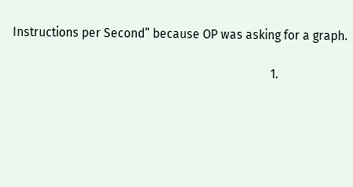Instructions per Second” because OP was asking for a graph.

                                                                                      1.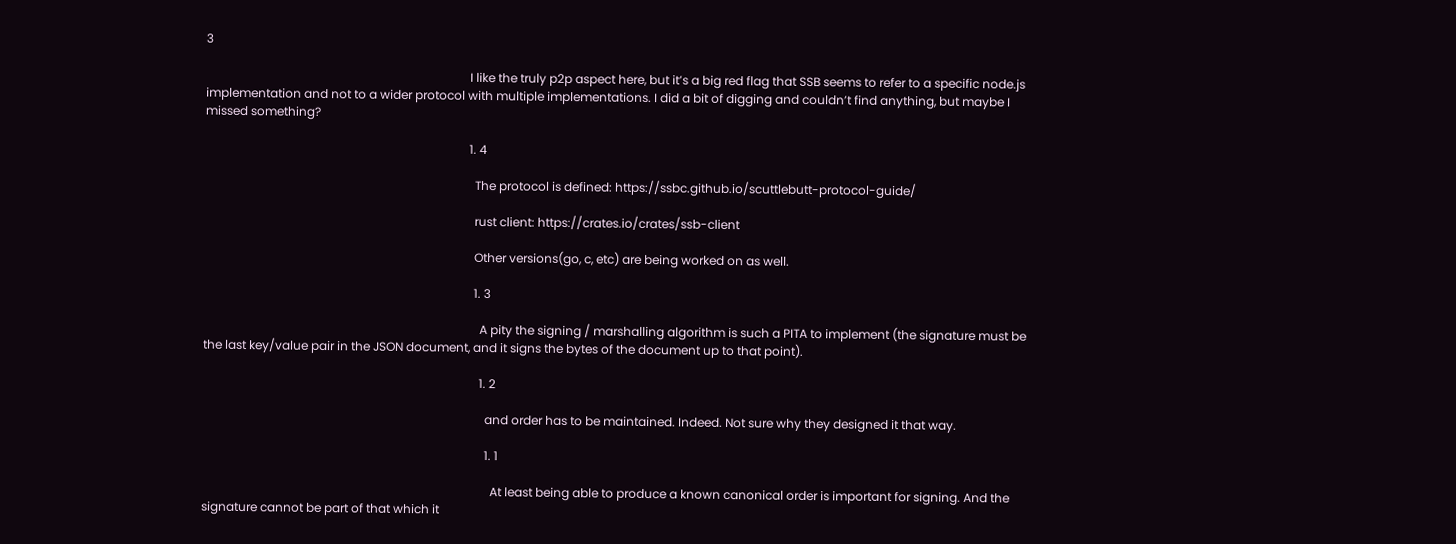3

                                                                                        I like the truly p2p aspect here, but it’s a big red flag that SSB seems to refer to a specific node.js implementation and not to a wider protocol with multiple implementations. I did a bit of digging and couldn’t find anything, but maybe I missed something?

                                                                                        1. 4

                                                                                          The protocol is defined: https://ssbc.github.io/scuttlebutt-protocol-guide/

                                                                                          rust client: https://crates.io/crates/ssb-client

                                                                                          Other versions(go, c, etc) are being worked on as well.

                                                                                          1. 3

                                                                                            A pity the signing / marshalling algorithm is such a PITA to implement (the signature must be the last key/value pair in the JSON document, and it signs the bytes of the document up to that point).

                                                                                            1. 2

                                                                                              and order has to be maintained. Indeed. Not sure why they designed it that way.

                                                                                              1. 1

                                                                                                At least being able to produce a known canonical order is important for signing. And the signature cannot be part of that which it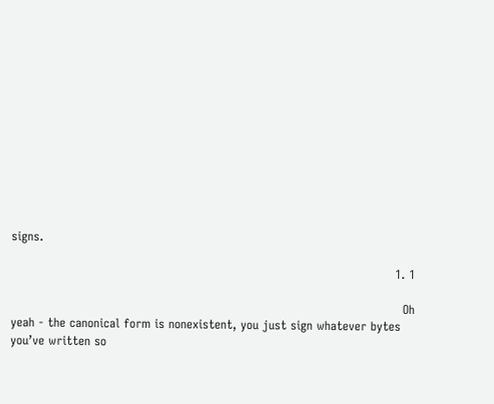signs.

                                                                                                1. 1

                                                                                                  Oh yeah - the canonical form is nonexistent, you just sign whatever bytes you’ve written so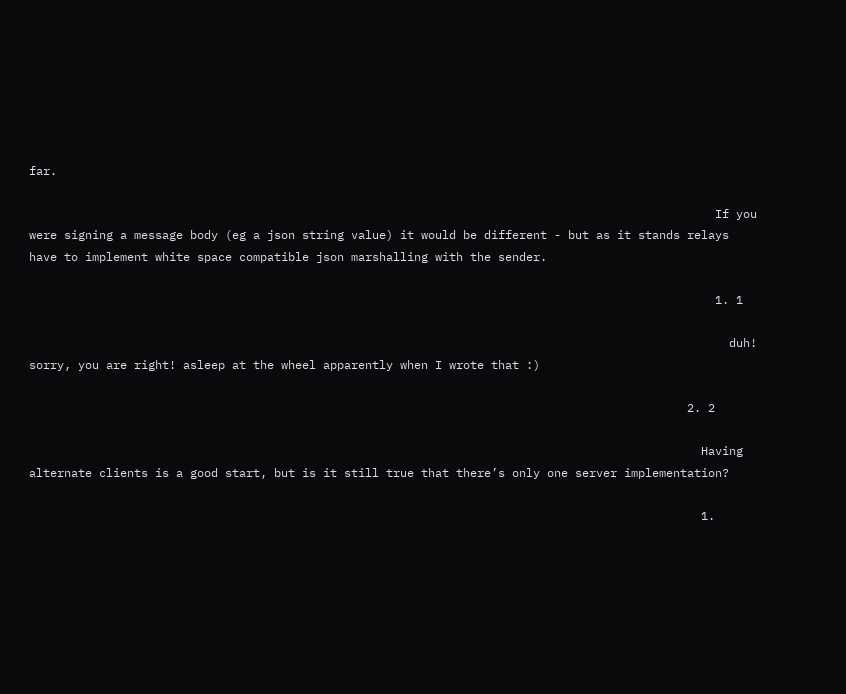far.

                                                                                                  If you were signing a message body (eg a json string value) it would be different - but as it stands relays have to implement white space compatible json marshalling with the sender.

                                                                                                  1. 1

                                                                                                    duh! sorry, you are right! asleep at the wheel apparently when I wrote that :)

                                                                                              2. 2

                                                                                                Having alternate clients is a good start, but is it still true that there’s only one server implementation?

                                                                                                1.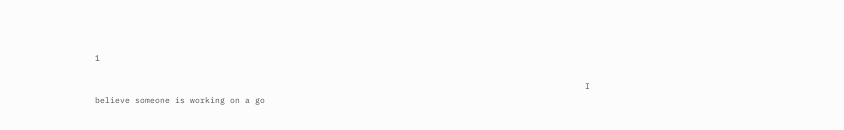1

                                                                                                  I believe someone is working on a go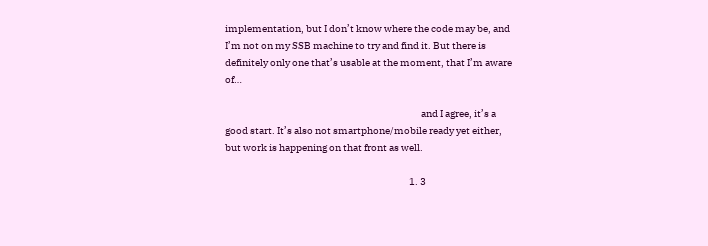implementation, but I don’t know where the code may be, and I’m not on my SSB machine to try and find it. But there is definitely only one that’s usable at the moment, that I’m aware of…

                                                                                                  and I agree, it’s a good start. It’s also not smartphone/mobile ready yet either, but work is happening on that front as well.

                                                                                            1. 3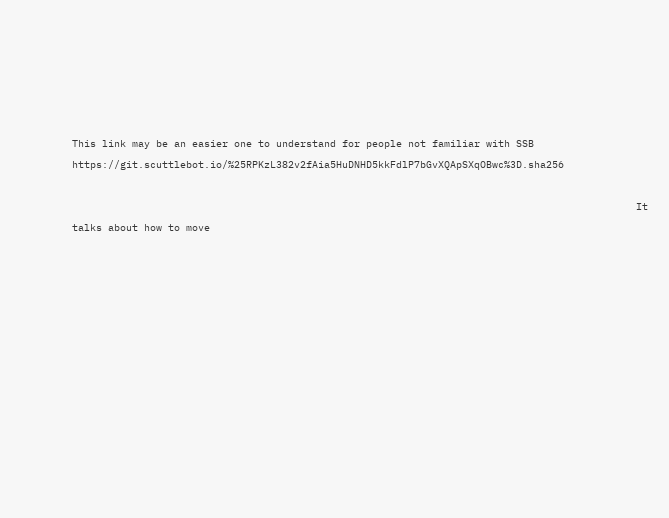This link may be an easier one to understand for people not familiar with SSB https://git.scuttlebot.io/%25RPKzL382v2fAia5HuDNHD5kkFdlP7bGvXQApSXqOBwc%3D.sha256

                                                                                              It talks about how to move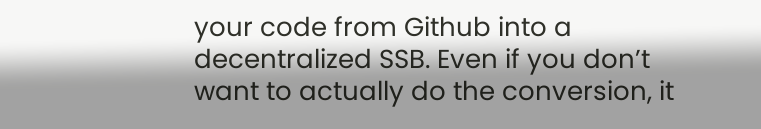your code from Github into a decentralized SSB. Even if you don’t want to actually do the conversion, it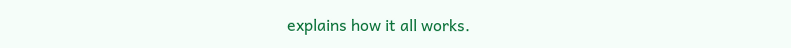explains how it all works.